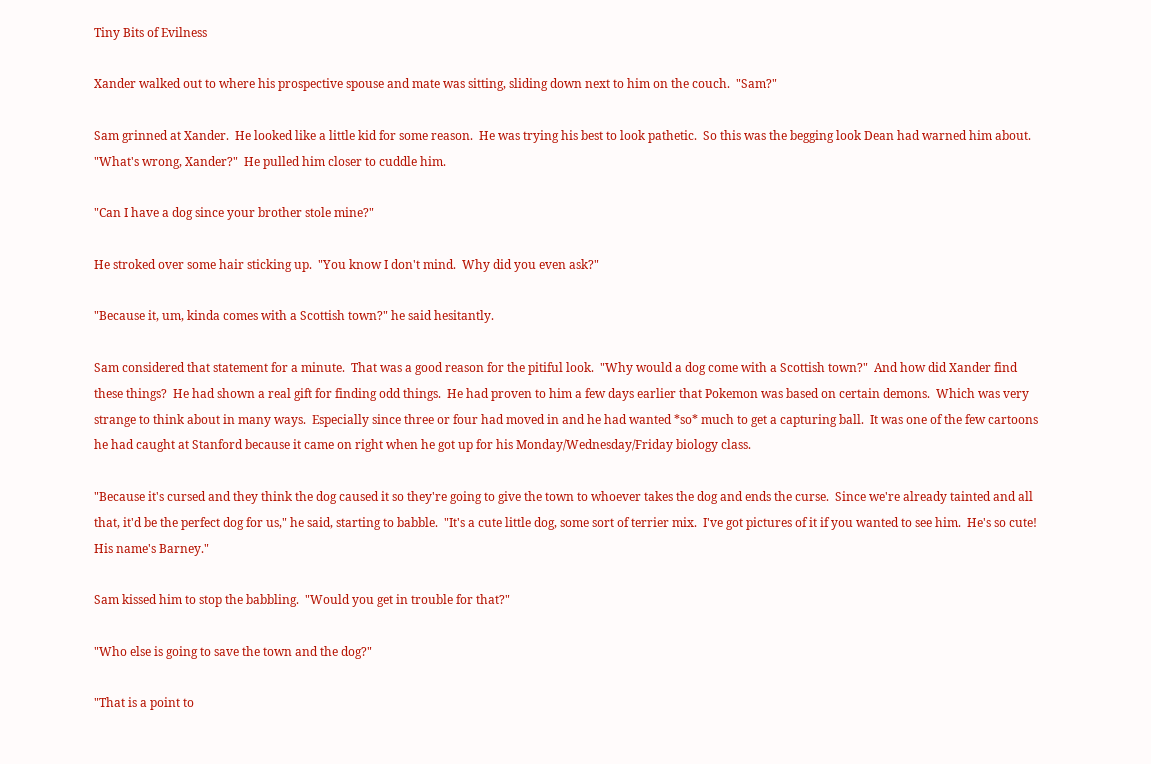Tiny Bits of Evilness

Xander walked out to where his prospective spouse and mate was sitting, sliding down next to him on the couch.  "Sam?"

Sam grinned at Xander.  He looked like a little kid for some reason.  He was trying his best to look pathetic.  So this was the begging look Dean had warned him about.  "What's wrong, Xander?"  He pulled him closer to cuddle him.

"Can I have a dog since your brother stole mine?"

He stroked over some hair sticking up.  "You know I don't mind.  Why did you even ask?"

"Because it, um, kinda comes with a Scottish town?" he said hesitantly.

Sam considered that statement for a minute.  That was a good reason for the pitiful look.  "Why would a dog come with a Scottish town?"  And how did Xander find these things?  He had shown a real gift for finding odd things.  He had proven to him a few days earlier that Pokemon was based on certain demons.  Which was very strange to think about in many ways.  Especially since three or four had moved in and he had wanted *so* much to get a capturing ball.  It was one of the few cartoons he had caught at Stanford because it came on right when he got up for his Monday/Wednesday/Friday biology class.

"Because it's cursed and they think the dog caused it so they're going to give the town to whoever takes the dog and ends the curse.  Since we're already tainted and all that, it'd be the perfect dog for us," he said, starting to babble.  "It's a cute little dog, some sort of terrier mix.  I've got pictures of it if you wanted to see him.  He's so cute!  His name's Barney."

Sam kissed him to stop the babbling.  "Would you get in trouble for that?"

"Who else is going to save the town and the dog?"

"That is a point to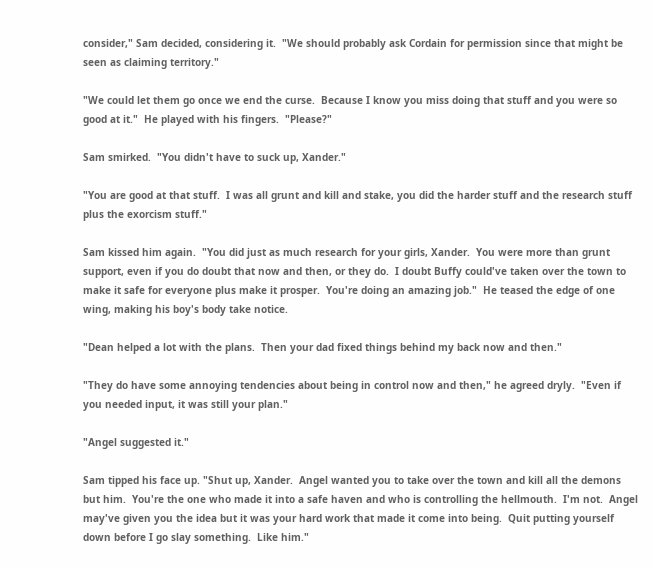consider," Sam decided, considering it.  "We should probably ask Cordain for permission since that might be seen as claiming territory."

"We could let them go once we end the curse.  Because I know you miss doing that stuff and you were so good at it."  He played with his fingers.  "Please?"

Sam smirked.  "You didn't have to suck up, Xander."

"You are good at that stuff.  I was all grunt and kill and stake, you did the harder stuff and the research stuff plus the exorcism stuff."

Sam kissed him again.  "You did just as much research for your girls, Xander.  You were more than grunt support, even if you do doubt that now and then, or they do.  I doubt Buffy could've taken over the town to make it safe for everyone plus make it prosper.  You're doing an amazing job."  He teased the edge of one wing, making his boy's body take notice.

"Dean helped a lot with the plans.  Then your dad fixed things behind my back now and then."

"They do have some annoying tendencies about being in control now and then," he agreed dryly.  "Even if you needed input, it was still your plan."

"Angel suggested it."

Sam tipped his face up. "Shut up, Xander.  Angel wanted you to take over the town and kill all the demons but him.  You're the one who made it into a safe haven and who is controlling the hellmouth.  I'm not.  Angel may've given you the idea but it was your hard work that made it come into being.  Quit putting yourself down before I go slay something.  Like him."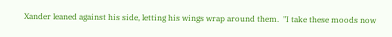Xander leaned against his side, letting his wings wrap around them.  "I take these moods now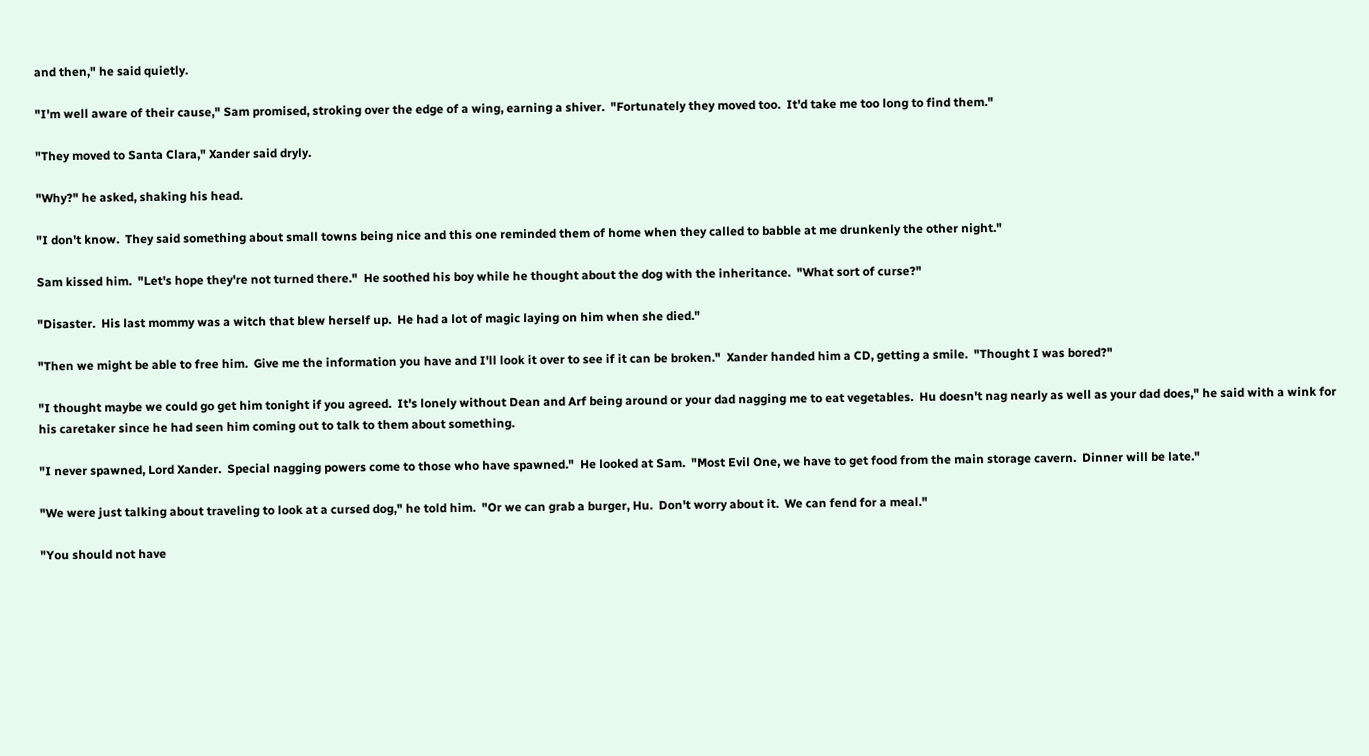and then," he said quietly.

"I'm well aware of their cause," Sam promised, stroking over the edge of a wing, earning a shiver.  "Fortunately they moved too.  It'd take me too long to find them."

"They moved to Santa Clara," Xander said dryly.

"Why?" he asked, shaking his head.

"I don't know.  They said something about small towns being nice and this one reminded them of home when they called to babble at me drunkenly the other night."

Sam kissed him.  "Let's hope they're not turned there."  He soothed his boy while he thought about the dog with the inheritance.  "What sort of curse?"

"Disaster.  His last mommy was a witch that blew herself up.  He had a lot of magic laying on him when she died."

"Then we might be able to free him.  Give me the information you have and I'll look it over to see if it can be broken."  Xander handed him a CD, getting a smile.  "Thought I was bored?"

"I thought maybe we could go get him tonight if you agreed.  It's lonely without Dean and Arf being around or your dad nagging me to eat vegetables.  Hu doesn't nag nearly as well as your dad does," he said with a wink for his caretaker since he had seen him coming out to talk to them about something.

"I never spawned, Lord Xander.  Special nagging powers come to those who have spawned."  He looked at Sam.  "Most Evil One, we have to get food from the main storage cavern.  Dinner will be late."

"We were just talking about traveling to look at a cursed dog," he told him.  "Or we can grab a burger, Hu.  Don't worry about it.  We can fend for a meal."

"You should not have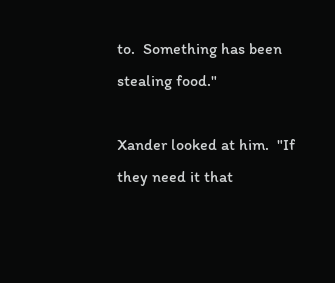to.  Something has been stealing food."

Xander looked at him.  "If they need it that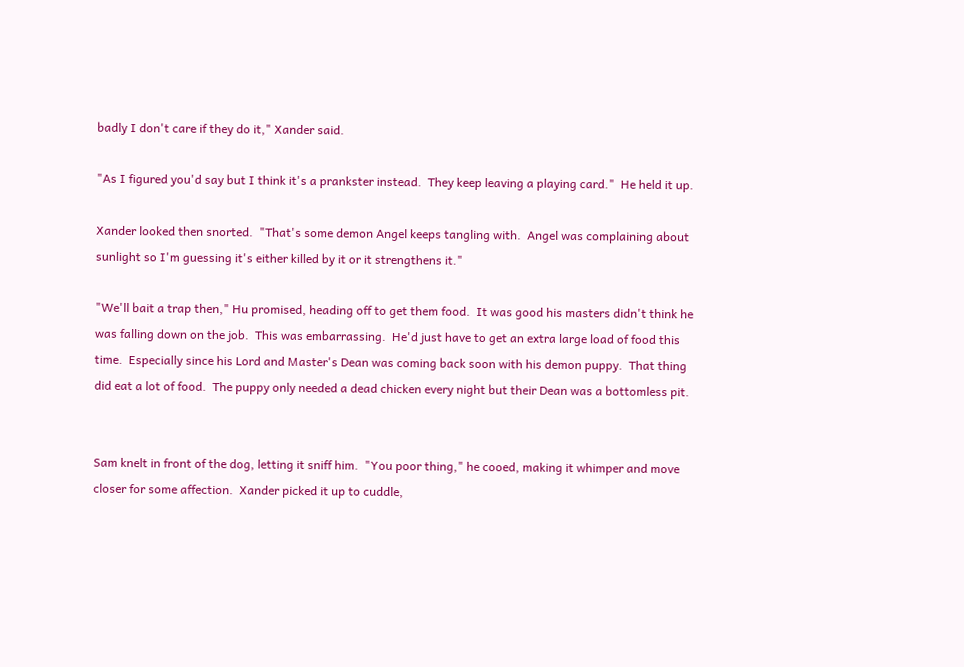badly I don't care if they do it," Xander said.

"As I figured you'd say but I think it's a prankster instead.  They keep leaving a playing card."  He held it up.

Xander looked then snorted.  "That's some demon Angel keeps tangling with.  Angel was complaining about sunlight so I'm guessing it's either killed by it or it strengthens it."

"We'll bait a trap then," Hu promised, heading off to get them food.  It was good his masters didn't think he was falling down on the job.  This was embarrassing.  He'd just have to get an extra large load of food this time.  Especially since his Lord and Master's Dean was coming back soon with his demon puppy.  That thing did eat a lot of food.  The puppy only needed a dead chicken every night but their Dean was a bottomless pit.


Sam knelt in front of the dog, letting it sniff him.  "You poor thing," he cooed, making it whimper and move closer for some affection.  Xander picked it up to cuddle,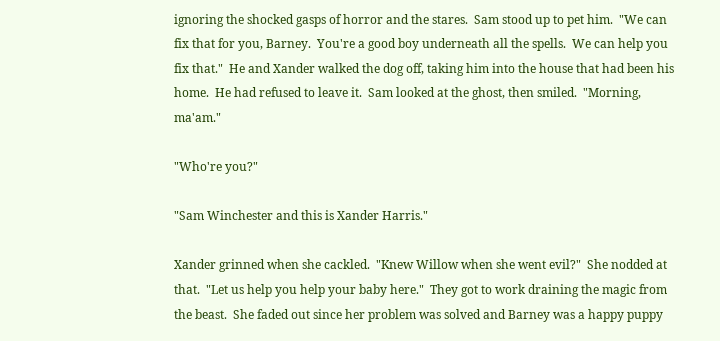ignoring the shocked gasps of horror and the stares.  Sam stood up to pet him.  "We can fix that for you, Barney.  You're a good boy underneath all the spells.  We can help you fix that."  He and Xander walked the dog off, taking him into the house that had been his home.  He had refused to leave it.  Sam looked at the ghost, then smiled.  "Morning, ma'am."

"Who're you?"

"Sam Winchester and this is Xander Harris."

Xander grinned when she cackled.  "Knew Willow when she went evil?"  She nodded at that.  "Let us help you help your baby here."  They got to work draining the magic from the beast.  She faded out since her problem was solved and Barney was a happy puppy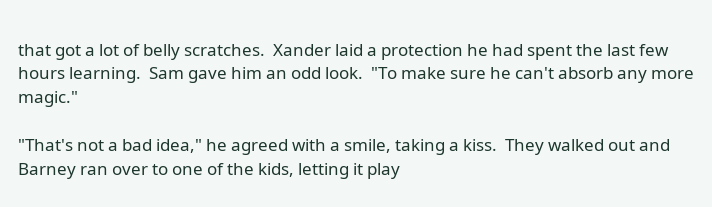that got a lot of belly scratches.  Xander laid a protection he had spent the last few hours learning.  Sam gave him an odd look.  "To make sure he can't absorb any more magic."

"That's not a bad idea," he agreed with a smile, taking a kiss.  They walked out and Barney ran over to one of the kids, letting it play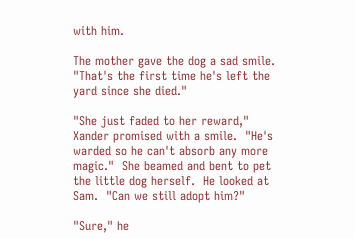with him.

The mother gave the dog a sad smile.  "That's the first time he's left the yard since she died."

"She just faded to her reward," Xander promised with a smile.  "He's warded so he can't absorb any more magic."  She beamed and bent to pet the little dog herself.  He looked at Sam.  "Can we still adopt him?"

"Sure," he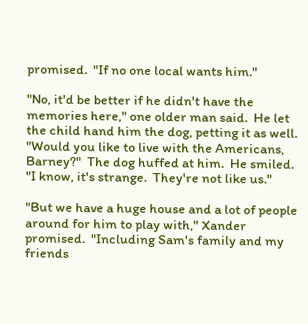promised.  "If no one local wants him."

"No, it'd be better if he didn't have the memories here," one older man said.  He let the child hand him the dog, petting it as well.  "Would you like to live with the Americans, Barney?"  The dog huffed at him.  He smiled.  "I know, it's strange.  They're not like us."

"But we have a huge house and a lot of people around for him to play with," Xander promised.  "Including Sam's family and my friends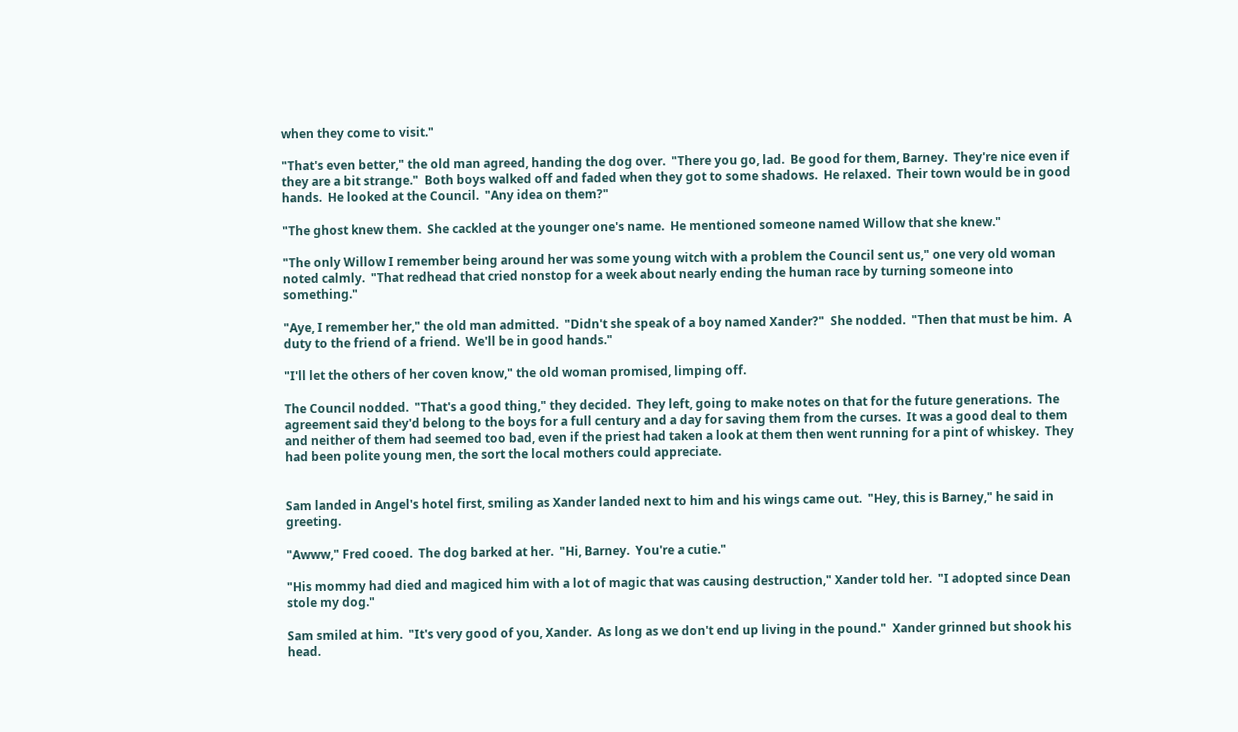when they come to visit."

"That's even better," the old man agreed, handing the dog over.  "There you go, lad.  Be good for them, Barney.  They're nice even if they are a bit strange."  Both boys walked off and faded when they got to some shadows.  He relaxed.  Their town would be in good hands.  He looked at the Council.  "Any idea on them?"

"The ghost knew them.  She cackled at the younger one's name.  He mentioned someone named Willow that she knew."

"The only Willow I remember being around her was some young witch with a problem the Council sent us," one very old woman noted calmly.  "That redhead that cried nonstop for a week about nearly ending the human race by turning someone into something."

"Aye, I remember her," the old man admitted.  "Didn't she speak of a boy named Xander?"  She nodded.  "Then that must be him.  A duty to the friend of a friend.  We'll be in good hands."

"I'll let the others of her coven know," the old woman promised, limping off.

The Council nodded.  "That's a good thing," they decided.  They left, going to make notes on that for the future generations.  The agreement said they'd belong to the boys for a full century and a day for saving them from the curses.  It was a good deal to them and neither of them had seemed too bad, even if the priest had taken a look at them then went running for a pint of whiskey.  They had been polite young men, the sort the local mothers could appreciate.


Sam landed in Angel's hotel first, smiling as Xander landed next to him and his wings came out.  "Hey, this is Barney," he said in greeting.

"Awww," Fred cooed.  The dog barked at her.  "Hi, Barney.  You're a cutie."

"His mommy had died and magiced him with a lot of magic that was causing destruction," Xander told her.  "I adopted since Dean stole my dog."

Sam smiled at him.  "It's very good of you, Xander.  As long as we don't end up living in the pound."  Xander grinned but shook his head.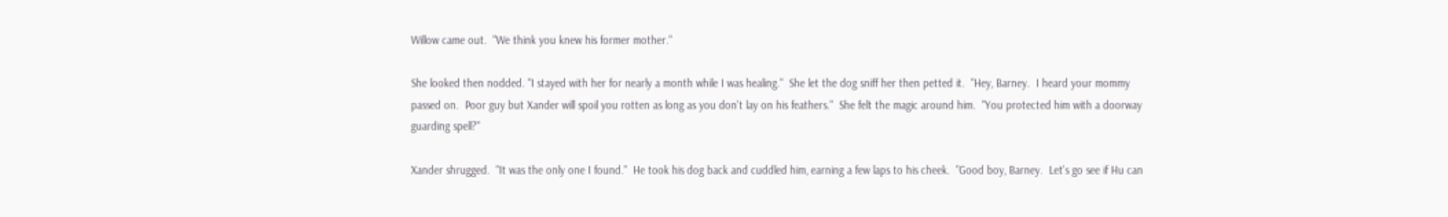Willow came out.  "We think you knew his former mother."

She looked then nodded. "I stayed with her for nearly a month while I was healing."  She let the dog sniff her then petted it.  "Hey, Barney.  I heard your mommy passed on.  Poor guy but Xander will spoil you rotten as long as you don't lay on his feathers."  She felt the magic around him.  "You protected him with a doorway guarding spell?"

Xander shrugged.  "It was the only one I found."  He took his dog back and cuddled him, earning a few laps to his cheek.  "Good boy, Barney.  Let's go see if Hu can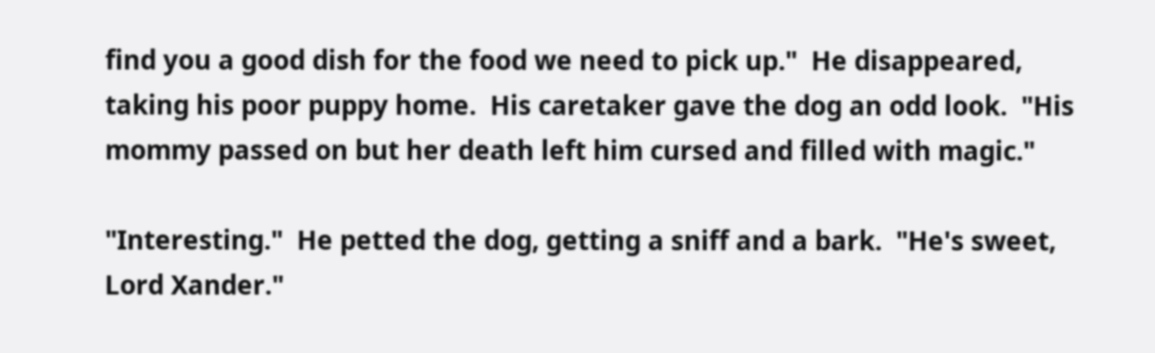find you a good dish for the food we need to pick up."  He disappeared, taking his poor puppy home.  His caretaker gave the dog an odd look.  "His mommy passed on but her death left him cursed and filled with magic."

"Interesting."  He petted the dog, getting a sniff and a bark.  "He's sweet, Lord Xander."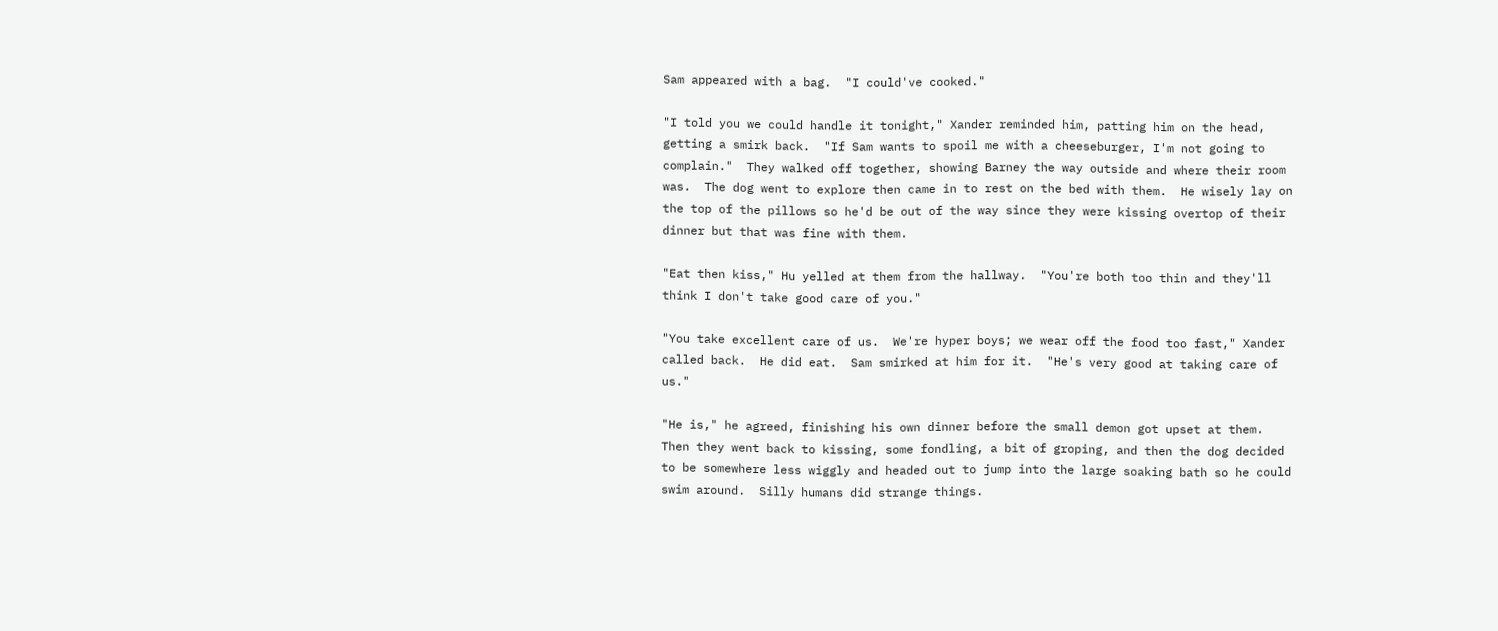Sam appeared with a bag.  "I could've cooked."

"I told you we could handle it tonight," Xander reminded him, patting him on the head, getting a smirk back.  "If Sam wants to spoil me with a cheeseburger, I'm not going to complain."  They walked off together, showing Barney the way outside and where their room was.  The dog went to explore then came in to rest on the bed with them.  He wisely lay on the top of the pillows so he'd be out of the way since they were kissing overtop of their dinner but that was fine with them.

"Eat then kiss," Hu yelled at them from the hallway.  "You're both too thin and they'll think I don't take good care of you."

"You take excellent care of us.  We're hyper boys; we wear off the food too fast," Xander called back.  He did eat.  Sam smirked at him for it.  "He's very good at taking care of us."

"He is," he agreed, finishing his own dinner before the small demon got upset at them.  Then they went back to kissing, some fondling, a bit of groping, and then the dog decided to be somewhere less wiggly and headed out to jump into the large soaking bath so he could swim around.  Silly humans did strange things.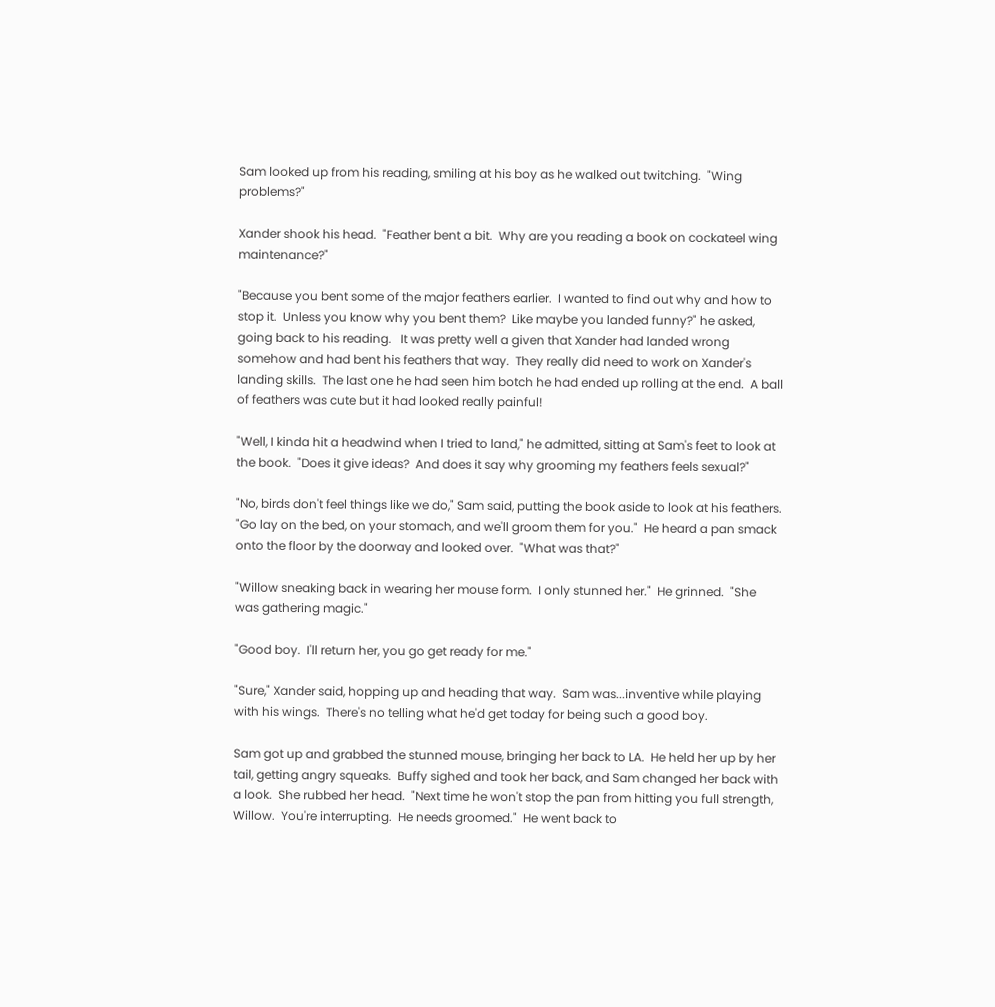Sam looked up from his reading, smiling at his boy as he walked out twitching.  "Wing problems?"

Xander shook his head.  "Feather bent a bit.  Why are you reading a book on cockateel wing maintenance?"

"Because you bent some of the major feathers earlier.  I wanted to find out why and how to stop it.  Unless you know why you bent them?  Like maybe you landed funny?" he asked, going back to his reading.   It was pretty well a given that Xander had landed wrong somehow and had bent his feathers that way.  They really did need to work on Xander's landing skills.  The last one he had seen him botch he had ended up rolling at the end.  A ball of feathers was cute but it had looked really painful!

"Well, I kinda hit a headwind when I tried to land," he admitted, sitting at Sam's feet to look at the book.  "Does it give ideas?  And does it say why grooming my feathers feels sexual?"

"No, birds don't feel things like we do," Sam said, putting the book aside to look at his feathers.  "Go lay on the bed, on your stomach, and we'll groom them for you."  He heard a pan smack onto the floor by the doorway and looked over.  "What was that?"

"Willow sneaking back in wearing her mouse form.  I only stunned her."  He grinned.  "She was gathering magic."

"Good boy.  I'll return her, you go get ready for me."

"Sure," Xander said, hopping up and heading that way.  Sam was...inventive while playing with his wings.  There's no telling what he'd get today for being such a good boy.

Sam got up and grabbed the stunned mouse, bringing her back to LA.  He held her up by her tail, getting angry squeaks.  Buffy sighed and took her back, and Sam changed her back with a look.  She rubbed her head.  "Next time he won't stop the pan from hitting you full strength, Willow.  You're interrupting.  He needs groomed."  He went back to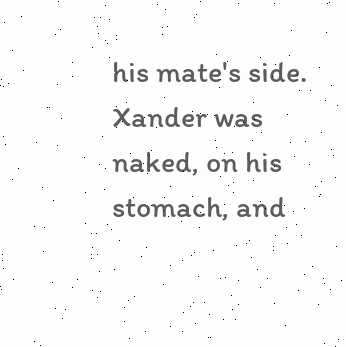his mate's side.  Xander was naked, on his stomach, and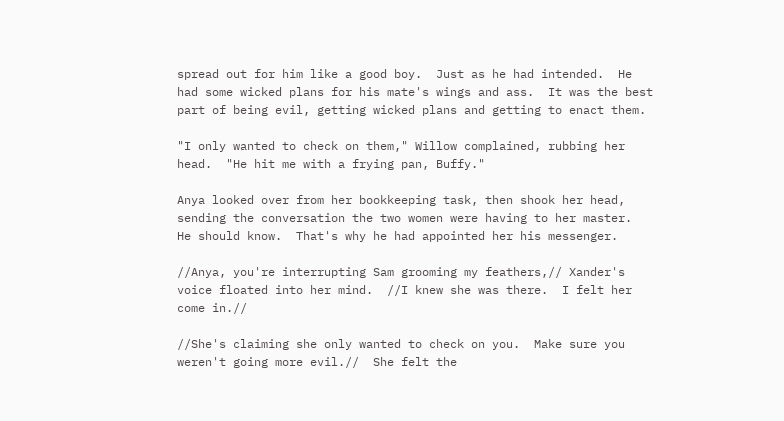spread out for him like a good boy.  Just as he had intended.  He had some wicked plans for his mate's wings and ass.  It was the best part of being evil, getting wicked plans and getting to enact them.

"I only wanted to check on them," Willow complained, rubbing her head.  "He hit me with a frying pan, Buffy."

Anya looked over from her bookkeeping task, then shook her head, sending the conversation the two women were having to her master.  He should know.  That's why he had appointed her his messenger.

//Anya, you're interrupting Sam grooming my feathers,// Xander's voice floated into her mind.  //I knew she was there.  I felt her  come in.//

//She's claiming she only wanted to check on you.  Make sure you weren't going more evil.//  She felt the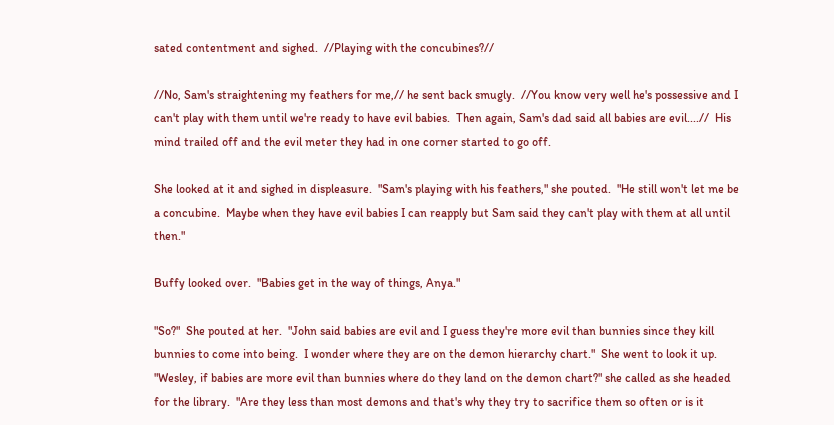sated contentment and sighed.  //Playing with the concubines?//

//No, Sam's straightening my feathers for me,// he sent back smugly.  //You know very well he's possessive and I can't play with them until we're ready to have evil babies.  Then again, Sam's dad said all babies are evil....//  His mind trailed off and the evil meter they had in one corner started to go off.

She looked at it and sighed in displeasure.  "Sam's playing with his feathers," she pouted.  "He still won't let me be a concubine.  Maybe when they have evil babies I can reapply but Sam said they can't play with them at all until then."

Buffy looked over.  "Babies get in the way of things, Anya."

"So?"  She pouted at her.  "John said babies are evil and I guess they're more evil than bunnies since they kill bunnies to come into being.  I wonder where they are on the demon hierarchy chart."  She went to look it up.  "Wesley, if babies are more evil than bunnies where do they land on the demon chart?" she called as she headed for the library.  "Are they less than most demons and that's why they try to sacrifice them so often or is it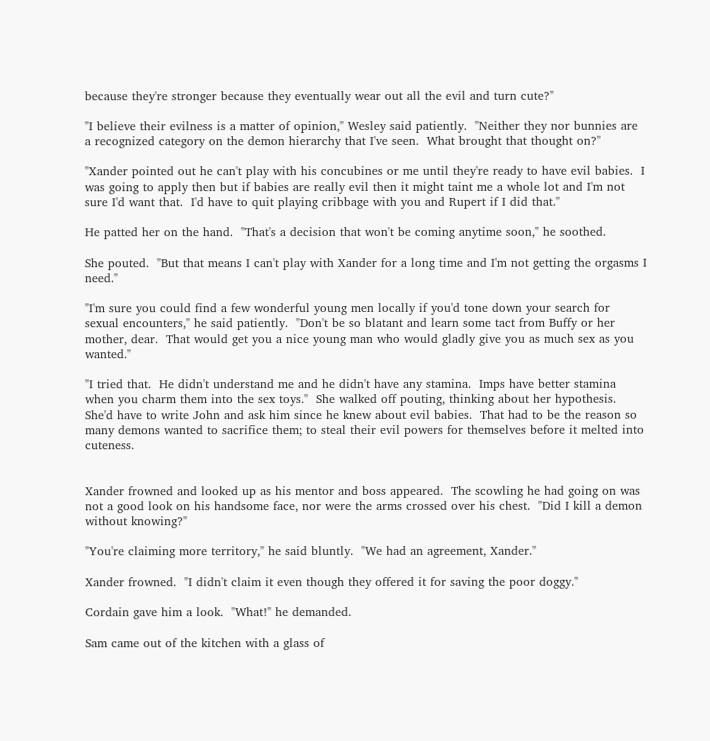because they're stronger because they eventually wear out all the evil and turn cute?"

"I believe their evilness is a matter of opinion," Wesley said patiently.  "Neither they nor bunnies are a recognized category on the demon hierarchy that I've seen.  What brought that thought on?"

"Xander pointed out he can't play with his concubines or me until they're ready to have evil babies.  I was going to apply then but if babies are really evil then it might taint me a whole lot and I'm not sure I'd want that.  I'd have to quit playing cribbage with you and Rupert if I did that."

He patted her on the hand.  "That's a decision that won't be coming anytime soon," he soothed.

She pouted.  "But that means I can't play with Xander for a long time and I'm not getting the orgasms I need."

"I'm sure you could find a few wonderful young men locally if you'd tone down your search for sexual encounters," he said patiently.  "Don't be so blatant and learn some tact from Buffy or her mother, dear.  That would get you a nice young man who would gladly give you as much sex as you wanted."

"I tried that.  He didn't understand me and he didn't have any stamina.  Imps have better stamina when you charm them into the sex toys."  She walked off pouting, thinking about her hypothesis.  She'd have to write John and ask him since he knew about evil babies.  That had to be the reason so many demons wanted to sacrifice them; to steal their evil powers for themselves before it melted into cuteness.


Xander frowned and looked up as his mentor and boss appeared.  The scowling he had going on was not a good look on his handsome face, nor were the arms crossed over his chest.  "Did I kill a demon without knowing?"

"You're claiming more territory," he said bluntly.  "We had an agreement, Xander."

Xander frowned.  "I didn't claim it even though they offered it for saving the poor doggy."

Cordain gave him a look.  "What!" he demanded.

Sam came out of the kitchen with a glass of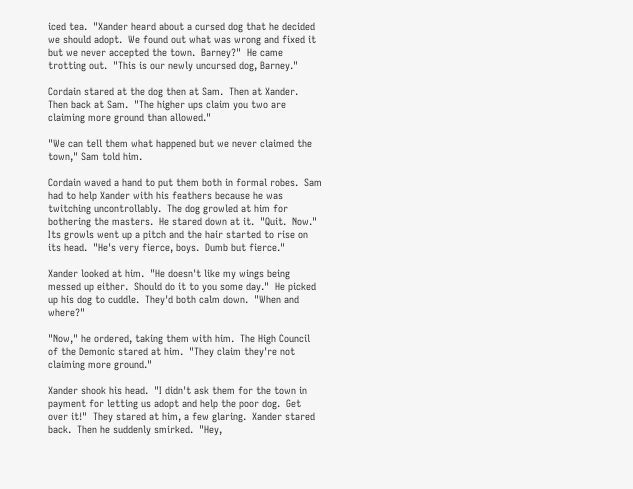iced tea.  "Xander heard about a cursed dog that he decided we should adopt.  We found out what was wrong and fixed it but we never accepted the town.  Barney?"  He came trotting out.  "This is our newly uncursed dog, Barney."

Cordain stared at the dog then at Sam.  Then at Xander.  Then back at Sam.  "The higher ups claim you two are claiming more ground than allowed."

"We can tell them what happened but we never claimed the town," Sam told him.

Cordain waved a hand to put them both in formal robes.  Sam had to help Xander with his feathers because he was twitching uncontrollably.  The dog growled at him for bothering the masters.  He stared down at it.  "Quit.  Now."  Its growls went up a pitch and the hair started to rise on its head.  "He's very fierce, boys.  Dumb but fierce."

Xander looked at him.  "He doesn't like my wings being messed up either.  Should do it to you some day."  He picked up his dog to cuddle.  They'd both calm down.  "When and where?"

"Now," he ordered, taking them with him.  The High Council of the Demonic stared at him.  "They claim they're not claiming more ground."

Xander shook his head.  "I didn't ask them for the town in payment for letting us adopt and help the poor dog.  Get over it!"  They stared at him, a few glaring.  Xander stared back.  Then he suddenly smirked.  "Hey,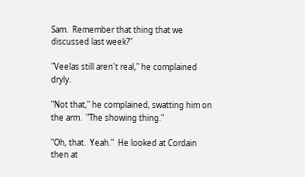Sam.  Remember that thing that we discussed last week?"

"Veelas still aren't real," he complained dryly.

"Not that," he complained, swatting him on the arm.  "The showing thing."

"Oh, that.  Yeah."  He looked at Cordain then at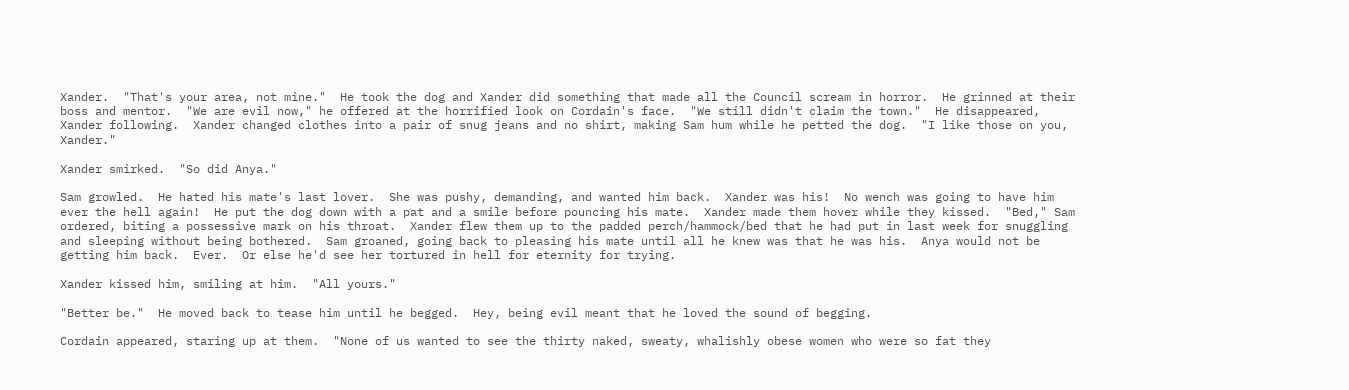Xander.  "That's your area, not mine."  He took the dog and Xander did something that made all the Council scream in horror.  He grinned at their boss and mentor.  "We are evil now," he offered at the horrified look on Cordain's face.  "We still didn't claim the town."  He disappeared, Xander following.  Xander changed clothes into a pair of snug jeans and no shirt, making Sam hum while he petted the dog.  "I like those on you, Xander."

Xander smirked.  "So did Anya."

Sam growled.  He hated his mate's last lover.  She was pushy, demanding, and wanted him back.  Xander was his!  No wench was going to have him ever the hell again!  He put the dog down with a pat and a smile before pouncing his mate.  Xander made them hover while they kissed.  "Bed," Sam ordered, biting a possessive mark on his throat.  Xander flew them up to the padded perch/hammock/bed that he had put in last week for snuggling and sleeping without being bothered.  Sam groaned, going back to pleasing his mate until all he knew was that he was his.  Anya would not be getting him back.  Ever.  Or else he'd see her tortured in hell for eternity for trying.

Xander kissed him, smiling at him.  "All yours."

"Better be."  He moved back to tease him until he begged.  Hey, being evil meant that he loved the sound of begging.

Cordain appeared, staring up at them.  "None of us wanted to see the thirty naked, sweaty, whalishly obese women who were so fat they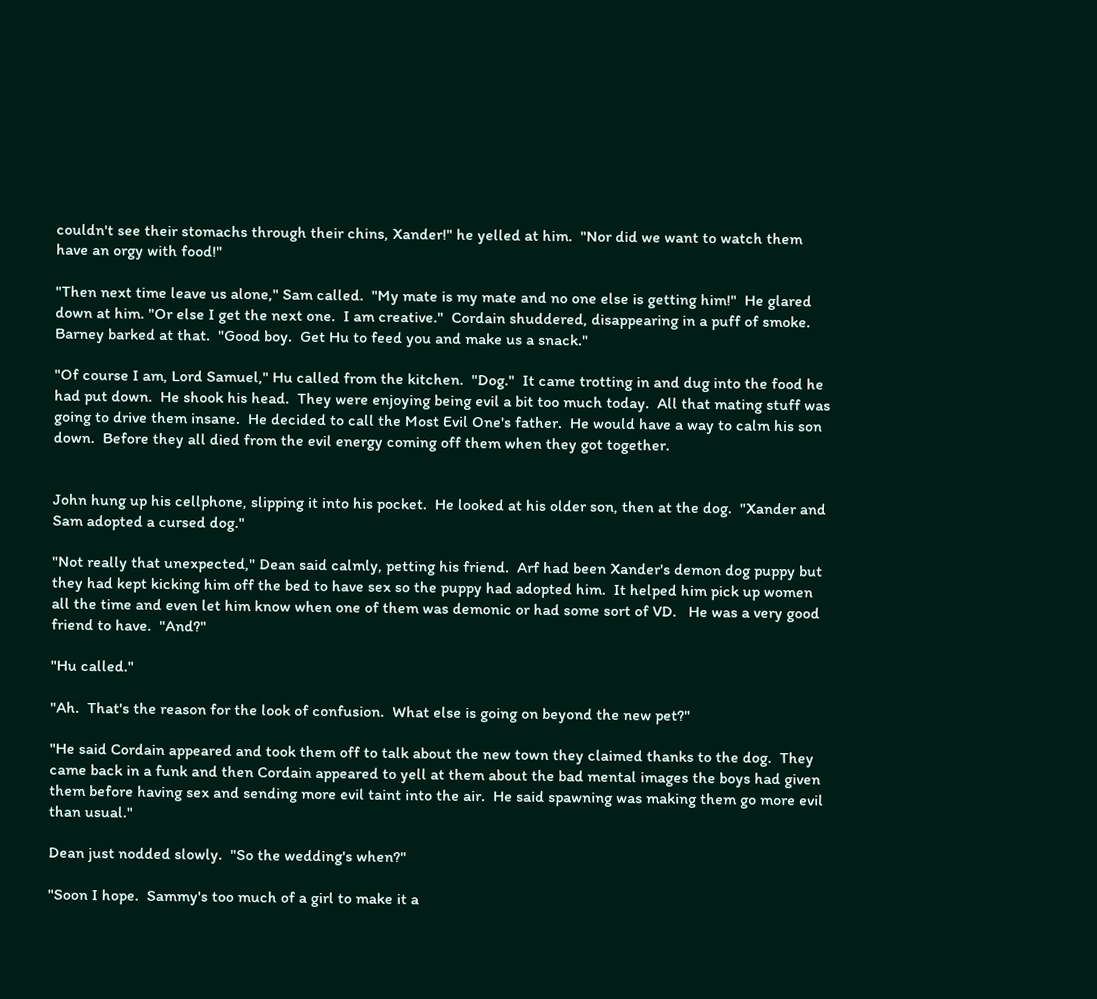couldn't see their stomachs through their chins, Xander!" he yelled at him.  "Nor did we want to watch them have an orgy with food!"

"Then next time leave us alone," Sam called.  "My mate is my mate and no one else is getting him!"  He glared down at him. "Or else I get the next one.  I am creative."  Cordain shuddered, disappearing in a puff of smoke.  Barney barked at that.  "Good boy.  Get Hu to feed you and make us a snack."

"Of course I am, Lord Samuel," Hu called from the kitchen.  "Dog."  It came trotting in and dug into the food he had put down.  He shook his head.  They were enjoying being evil a bit too much today.  All that mating stuff was going to drive them insane.  He decided to call the Most Evil One's father.  He would have a way to calm his son down.  Before they all died from the evil energy coming off them when they got together.


John hung up his cellphone, slipping it into his pocket.  He looked at his older son, then at the dog.  "Xander and Sam adopted a cursed dog."

"Not really that unexpected," Dean said calmly, petting his friend.  Arf had been Xander's demon dog puppy but they had kept kicking him off the bed to have sex so the puppy had adopted him.  It helped him pick up women all the time and even let him know when one of them was demonic or had some sort of VD.   He was a very good friend to have.  "And?"

"Hu called."

"Ah.  That's the reason for the look of confusion.  What else is going on beyond the new pet?"

"He said Cordain appeared and took them off to talk about the new town they claimed thanks to the dog.  They came back in a funk and then Cordain appeared to yell at them about the bad mental images the boys had given them before having sex and sending more evil taint into the air.  He said spawning was making them go more evil than usual."

Dean just nodded slowly.  "So the wedding's when?"

"Soon I hope.  Sammy's too much of a girl to make it a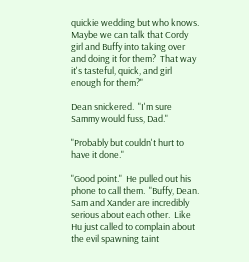quickie wedding but who knows.  Maybe we can talk that Cordy girl and Buffy into taking over and doing it for them?  That way it's tasteful, quick, and girl enough for them?"

Dean snickered.  "I'm sure Sammy would fuss, Dad."

"Probably but couldn't hurt to have it done."

"Good point."  He pulled out his phone to call them.  "Buffy, Dean.  Sam and Xander are incredibly serious about each other.  Like Hu just called to complain about the evil spawning taint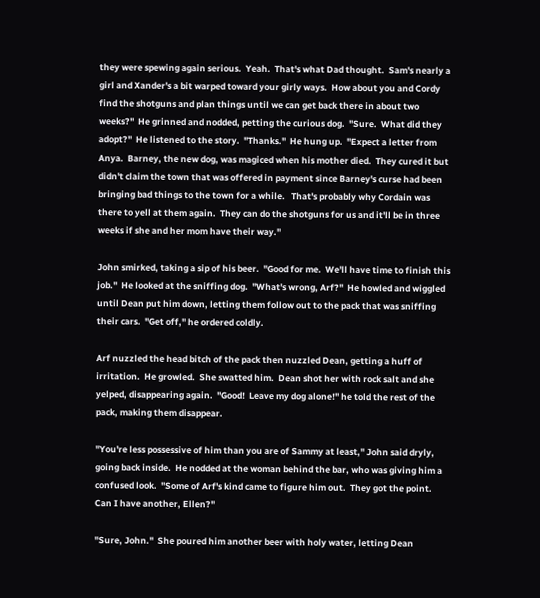they were spewing again serious.  Yeah.  That's what Dad thought.  Sam's nearly a girl and Xander's a bit warped toward your girly ways.  How about you and Cordy find the shotguns and plan things until we can get back there in about two weeks?"  He grinned and nodded, petting the curious dog.  "Sure.  What did they adopt?"  He listened to the story.  "Thanks."  He hung up.  "Expect a letter from Anya.  Barney, the new dog, was magiced when his mother died.  They cured it but didn't claim the town that was offered in payment since Barney's curse had been bringing bad things to the town for a while.   That's probably why Cordain was there to yell at them again.  They can do the shotguns for us and it'll be in three weeks if she and her mom have their way."

John smirked, taking a sip of his beer.  "Good for me.  We'll have time to finish this job."  He looked at the sniffing dog.  "What's wrong, Arf?"  He howled and wiggled until Dean put him down, letting them follow out to the pack that was sniffing their cars.  "Get off," he ordered coldly.

Arf nuzzled the head bitch of the pack then nuzzled Dean, getting a huff of irritation.  He growled.  She swatted him.  Dean shot her with rock salt and she yelped, disappearing again.  "Good!  Leave my dog alone!" he told the rest of the pack, making them disappear.

"You're less possessive of him than you are of Sammy at least," John said dryly, going back inside.  He nodded at the woman behind the bar, who was giving him a confused look.  "Some of Arf's kind came to figure him out.  They got the point.  Can I have another, Ellen?"

"Sure, John."  She poured him another beer with holy water, letting Dean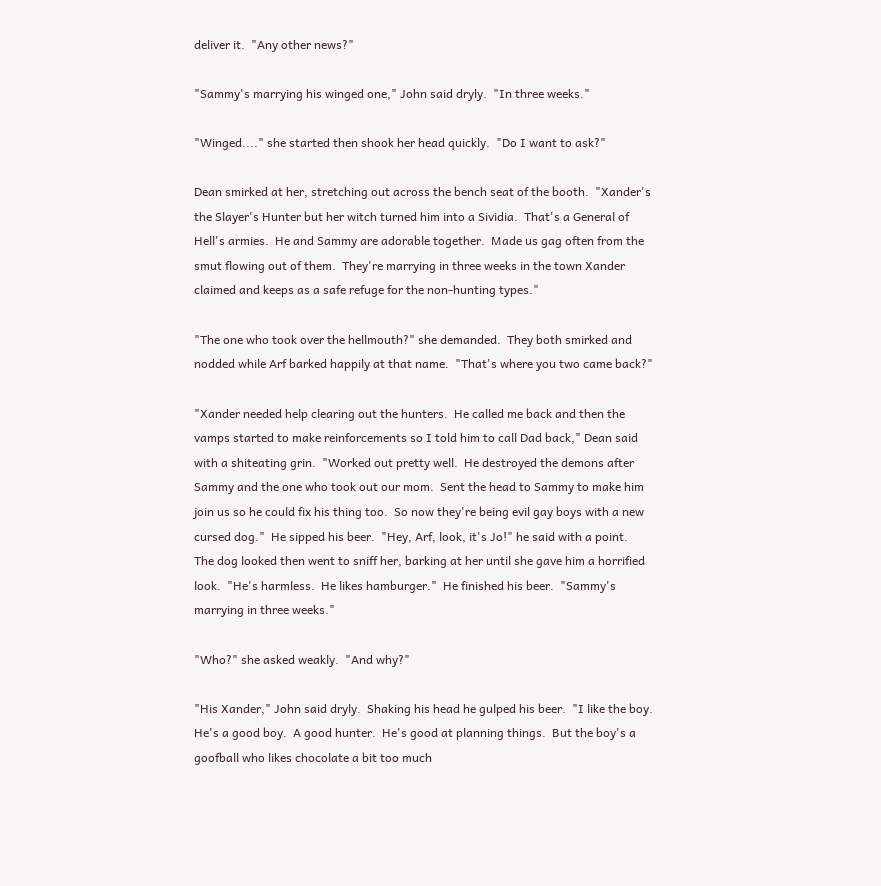deliver it.  "Any other news?"

"Sammy's marrying his winged one," John said dryly.  "In three weeks."

"Winged...." she started then shook her head quickly.  "Do I want to ask?"

Dean smirked at her, stretching out across the bench seat of the booth.  "Xander's the Slayer's Hunter but her witch turned him into a Sividia.  That's a General of Hell's armies.  He and Sammy are adorable together.  Made us gag often from the smut flowing out of them.  They're marrying in three weeks in the town Xander claimed and keeps as a safe refuge for the non-hunting types."

"The one who took over the hellmouth?" she demanded.  They both smirked and nodded while Arf barked happily at that name.  "That's where you two came back?"

"Xander needed help clearing out the hunters.  He called me back and then the vamps started to make reinforcements so I told him to call Dad back," Dean said with a shiteating grin.  "Worked out pretty well.  He destroyed the demons after Sammy and the one who took out our mom.  Sent the head to Sammy to make him join us so he could fix his thing too.  So now they're being evil gay boys with a new cursed dog."  He sipped his beer.  "Hey, Arf, look, it's Jo!" he said with a point.  The dog looked then went to sniff her, barking at her until she gave him a horrified look.  "He's harmless.  He likes hamburger."  He finished his beer.  "Sammy's marrying in three weeks."

"Who?" she asked weakly.  "And why?"

"His Xander," John said dryly.  Shaking his head he gulped his beer.  "I like the boy.  He's a good boy.  A good hunter.  He's good at planning things.  But the boy's a goofball who likes chocolate a bit too much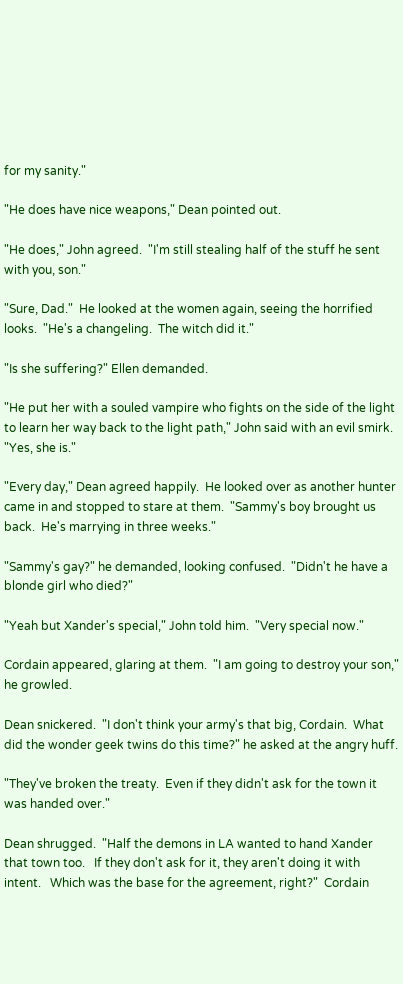for my sanity."

"He does have nice weapons," Dean pointed out.

"He does," John agreed.  "I'm still stealing half of the stuff he sent with you, son."

"Sure, Dad."  He looked at the women again, seeing the horrified looks.  "He's a changeling.  The witch did it."

"Is she suffering?" Ellen demanded.

"He put her with a souled vampire who fights on the side of the light to learn her way back to the light path," John said with an evil smirk.  "Yes, she is."

"Every day," Dean agreed happily.  He looked over as another hunter came in and stopped to stare at them.  "Sammy's boy brought us back.  He's marrying in three weeks."

"Sammy's gay?" he demanded, looking confused.  "Didn't he have a blonde girl who died?"

"Yeah but Xander's special," John told him.  "Very special now."

Cordain appeared, glaring at them.  "I am going to destroy your son," he growled.

Dean snickered.  "I don't think your army's that big, Cordain.  What did the wonder geek twins do this time?" he asked at the angry huff.

"They've broken the treaty.  Even if they didn't ask for the town it was handed over."

Dean shrugged.  "Half the demons in LA wanted to hand Xander that town too.   If they don't ask for it, they aren't doing it with intent.   Which was the base for the agreement, right?"  Cordain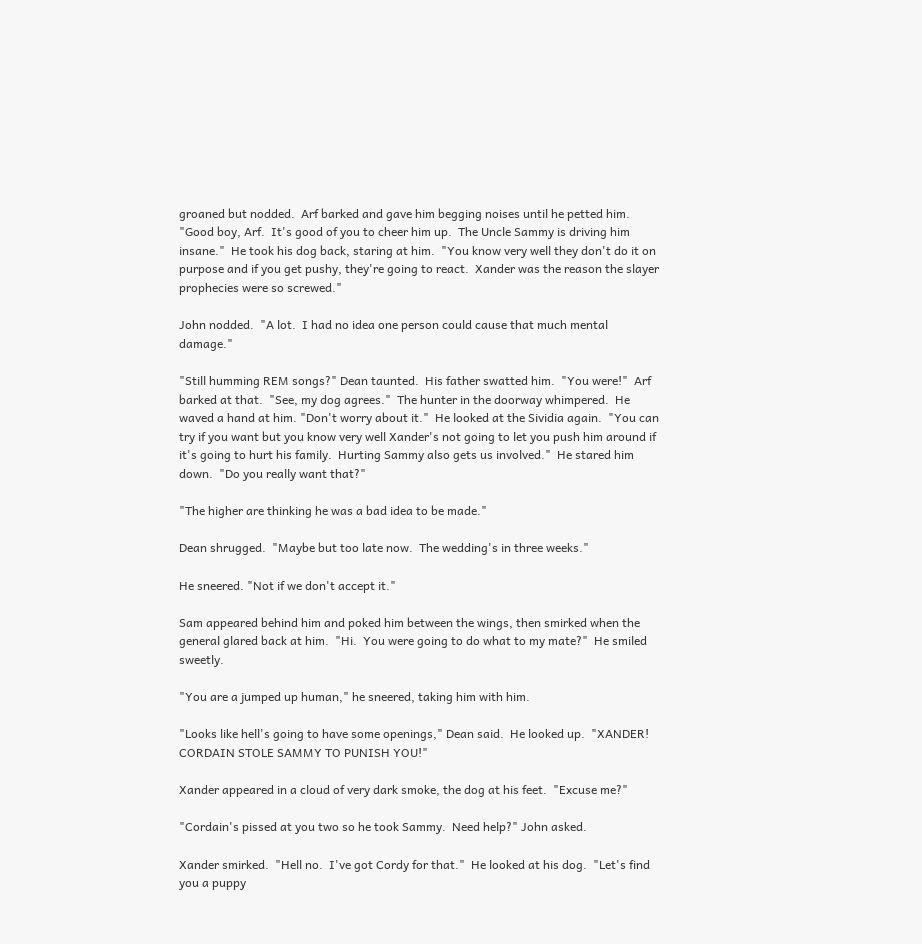groaned but nodded.  Arf barked and gave him begging noises until he petted him.  "Good boy, Arf.  It's good of you to cheer him up.  The Uncle Sammy is driving him insane."  He took his dog back, staring at him.  "You know very well they don't do it on purpose and if you get pushy, they're going to react.  Xander was the reason the slayer prophecies were so screwed."

John nodded.  "A lot.  I had no idea one person could cause that much mental damage."

"Still humming REM songs?" Dean taunted.  His father swatted him.  "You were!"  Arf barked at that.  "See, my dog agrees."  The hunter in the doorway whimpered.  He waved a hand at him. "Don't worry about it."  He looked at the Sividia again.  "You can try if you want but you know very well Xander's not going to let you push him around if it's going to hurt his family.  Hurting Sammy also gets us involved."  He stared him down.  "Do you really want that?"

"The higher are thinking he was a bad idea to be made."

Dean shrugged.  "Maybe but too late now.  The wedding's in three weeks."

He sneered. "Not if we don't accept it."

Sam appeared behind him and poked him between the wings, then smirked when the general glared back at him.  "Hi.  You were going to do what to my mate?"  He smiled sweetly.

"You are a jumped up human," he sneered, taking him with him.

"Looks like hell's going to have some openings," Dean said.  He looked up.  "XANDER!  CORDAIN STOLE SAMMY TO PUNISH YOU!"

Xander appeared in a cloud of very dark smoke, the dog at his feet.  "Excuse me?"

"Cordain's pissed at you two so he took Sammy.  Need help?" John asked.

Xander smirked.  "Hell no.  I've got Cordy for that."  He looked at his dog.  "Let's find you a puppy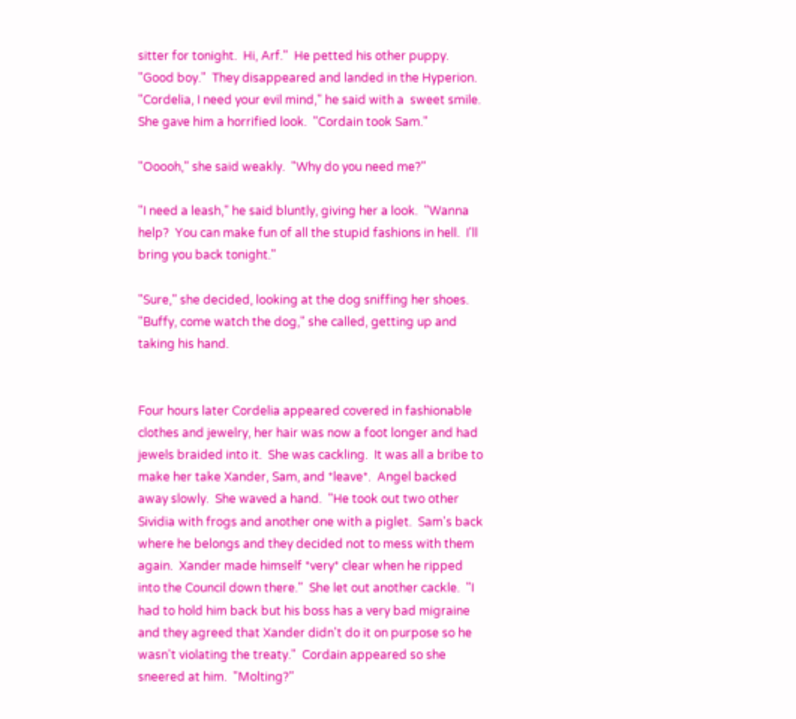sitter for tonight.  Hi, Arf."  He petted his other puppy.  "Good boy."  They disappeared and landed in the Hyperion.  "Cordelia, I need your evil mind," he said with a  sweet smile.  She gave him a horrified look.  "Cordain took Sam."

"Ooooh," she said weakly.  "Why do you need me?"

"I need a leash," he said bluntly, giving her a look.  "Wanna help?  You can make fun of all the stupid fashions in hell.  I'll bring you back tonight."

"Sure," she decided, looking at the dog sniffing her shoes.  "Buffy, come watch the dog," she called, getting up and taking his hand.


Four hours later Cordelia appeared covered in fashionable clothes and jewelry, her hair was now a foot longer and had jewels braided into it.  She was cackling.  It was all a bribe to make her take Xander, Sam, and *leave*.  Angel backed away slowly.  She waved a hand.  "He took out two other Sividia with frogs and another one with a piglet.  Sam's back where he belongs and they decided not to mess with them again.  Xander made himself *very* clear when he ripped into the Council down there."  She let out another cackle.  "I had to hold him back but his boss has a very bad migraine and they agreed that Xander didn't do it on purpose so he wasn't violating the treaty."  Cordain appeared so she sneered at him.  "Molting?"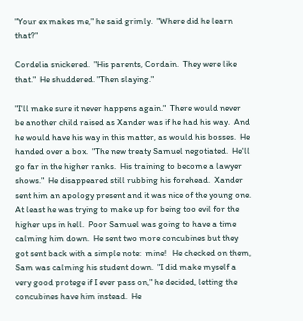"Your ex makes me," he said grimly.  "Where did he learn that?"

Cordelia snickered.  "His parents, Cordain.  They were like that."  He shuddered. "Then slaying."

"I'll make sure it never happens again."  There would never be another child raised as Xander was if he had his way.  And he would have his way in this matter, as would his bosses.  He handed over a box.  "The new treaty Samuel negotiated.  He'll go far in the higher ranks.  His training to become a lawyer shows."  He disappeared still rubbing his forehead.  Xander sent him an apology present and it was nice of the young one.  At least he was trying to make up for being too evil for the higher ups in hell.  Poor Samuel was going to have a time calming him down.  He sent two more concubines but they got sent back with a simple note:  mine!   He checked on them, Sam was calming his student down.  "I did make myself a very good protege if I ever pass on," he decided, letting the concubines have him instead.  He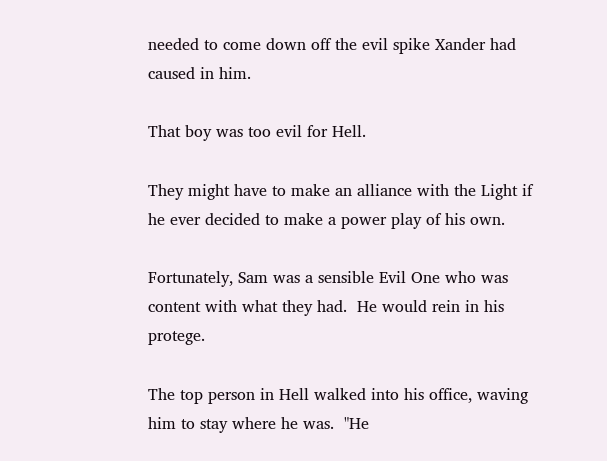needed to come down off the evil spike Xander had caused in him.

That boy was too evil for Hell.

They might have to make an alliance with the Light if he ever decided to make a power play of his own.

Fortunately, Sam was a sensible Evil One who was content with what they had.  He would rein in his protege.

The top person in Hell walked into his office, waving him to stay where he was.  "He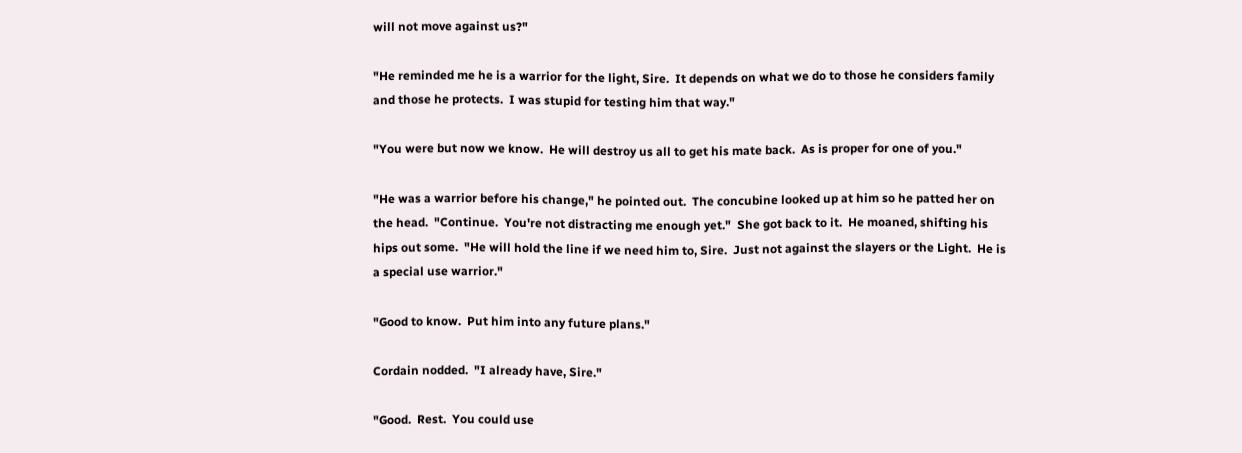will not move against us?"

"He reminded me he is a warrior for the light, Sire.  It depends on what we do to those he considers family and those he protects.  I was stupid for testing him that way."

"You were but now we know.  He will destroy us all to get his mate back.  As is proper for one of you."

"He was a warrior before his change," he pointed out.  The concubine looked up at him so he patted her on the head.  "Continue.  You're not distracting me enough yet."  She got back to it.  He moaned, shifting his hips out some.  "He will hold the line if we need him to, Sire.  Just not against the slayers or the Light.  He is a special use warrior."

"Good to know.  Put him into any future plans."

Cordain nodded.  "I already have, Sire."

"Good.  Rest.  You could use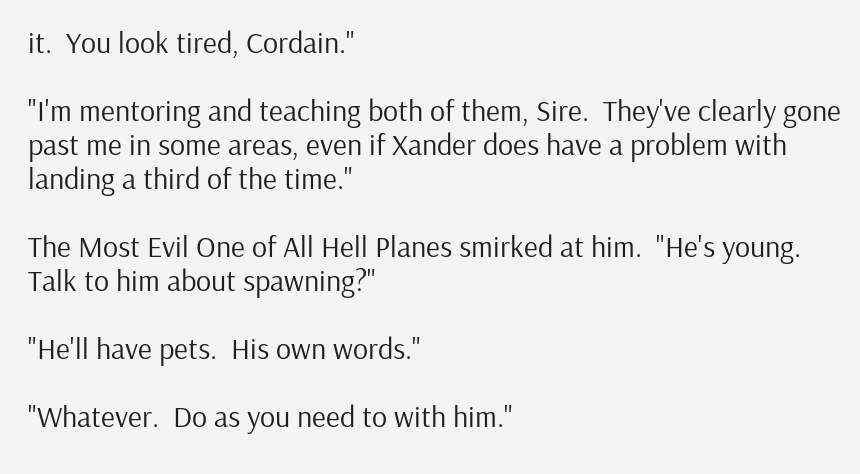it.  You look tired, Cordain."

"I'm mentoring and teaching both of them, Sire.  They've clearly gone past me in some areas, even if Xander does have a problem with landing a third of the time."

The Most Evil One of All Hell Planes smirked at him.  "He's young.  Talk to him about spawning?"

"He'll have pets.  His own words."

"Whatever.  Do as you need to with him."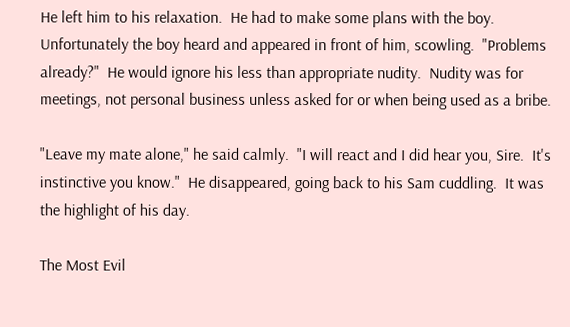He left him to his relaxation.  He had to make some plans with the boy.  Unfortunately the boy heard and appeared in front of him, scowling.  "Problems already?"  He would ignore his less than appropriate nudity.  Nudity was for meetings, not personal business unless asked for or when being used as a bribe.

"Leave my mate alone," he said calmly.  "I will react and I did hear you, Sire.  It's instinctive you know."  He disappeared, going back to his Sam cuddling.  It was the highlight of his day.

The Most Evil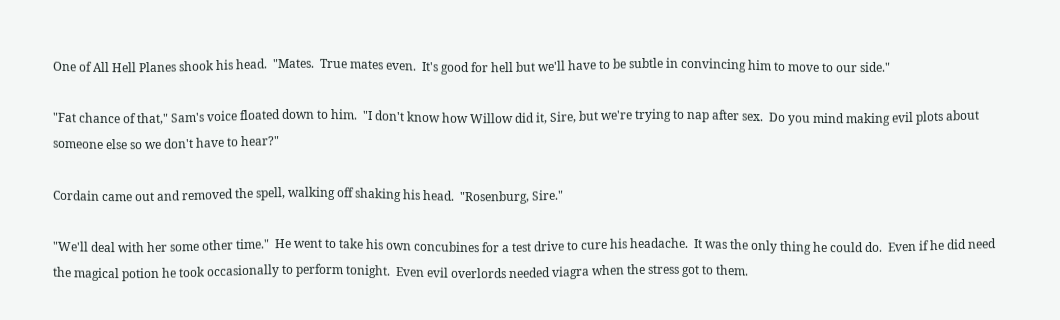One of All Hell Planes shook his head.  "Mates.  True mates even.  It's good for hell but we'll have to be subtle in convincing him to move to our side."

"Fat chance of that," Sam's voice floated down to him.  "I don't know how Willow did it, Sire, but we're trying to nap after sex.  Do you mind making evil plots about someone else so we don't have to hear?"

Cordain came out and removed the spell, walking off shaking his head.  "Rosenburg, Sire."

"We'll deal with her some other time."  He went to take his own concubines for a test drive to cure his headache.  It was the only thing he could do.  Even if he did need the magical potion he took occasionally to perform tonight.  Even evil overlords needed viagra when the stress got to them.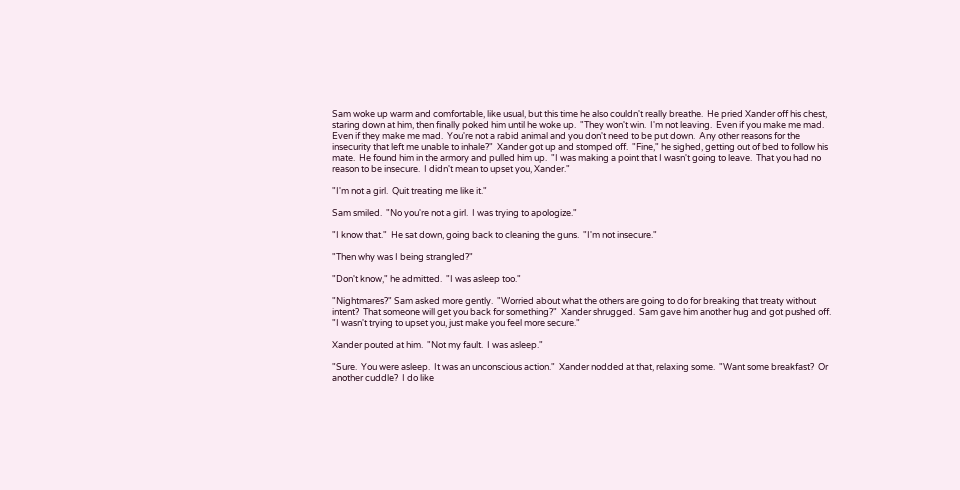Sam woke up warm and comfortable, like usual, but this time he also couldn't really breathe.  He pried Xander off his chest, staring down at him, then finally poked him until he woke up.  "They won't win.  I'm not leaving.  Even if you make me mad.  Even if they make me mad.  You're not a rabid animal and you don't need to be put down.  Any other reasons for the insecurity that left me unable to inhale?"  Xander got up and stomped off.  "Fine," he sighed, getting out of bed to follow his mate.  He found him in the armory and pulled him up.  "I was making a point that I wasn't going to leave.  That you had no reason to be insecure.  I didn't mean to upset you, Xander."

"I'm not a girl.  Quit treating me like it."

Sam smiled.  "No you're not a girl.  I was trying to apologize."

"I know that."  He sat down, going back to cleaning the guns.  "I'm not insecure."

"Then why was I being strangled?"

"Don't know," he admitted.  "I was asleep too."

"Nightmares?" Sam asked more gently.  "Worried about what the others are going to do for breaking that treaty without intent?  That someone will get you back for something?"  Xander shrugged.  Sam gave him another hug and got pushed off.  "I wasn't trying to upset you, just make you feel more secure."

Xander pouted at him.  "Not my fault.  I was asleep."

"Sure.  You were asleep.  It was an unconscious action."  Xander nodded at that, relaxing some.  "Want some breakfast?  Or another cuddle?  I do like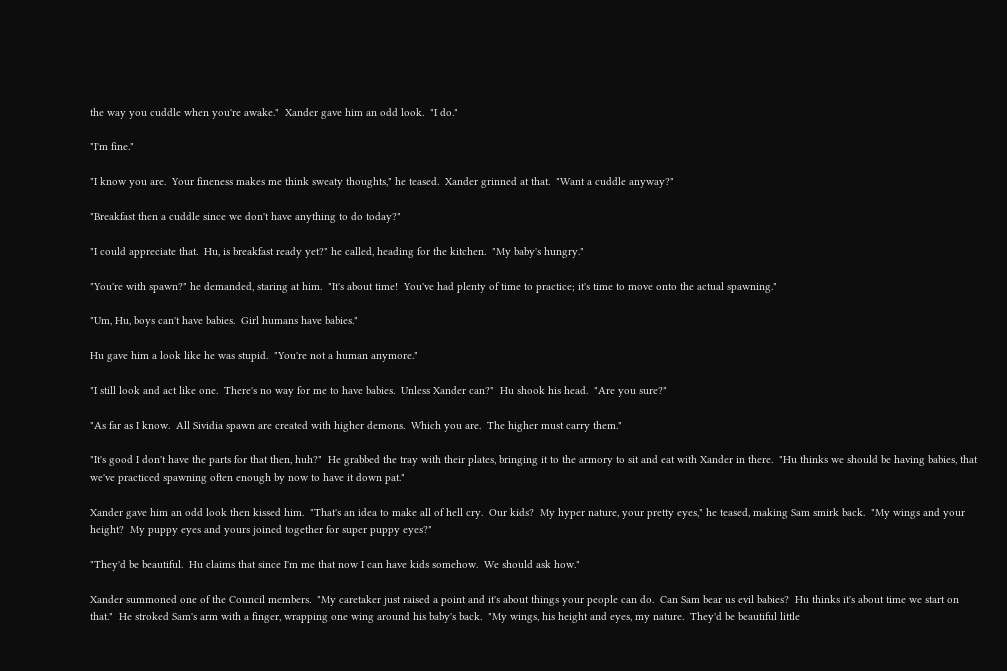the way you cuddle when you're awake."  Xander gave him an odd look.  "I do."

"I'm fine."

"I know you are.  Your fineness makes me think sweaty thoughts," he teased.  Xander grinned at that.  "Want a cuddle anyway?"

"Breakfast then a cuddle since we don't have anything to do today?"

"I could appreciate that.  Hu, is breakfast ready yet?" he called, heading for the kitchen.  "My baby's hungry."

"You're with spawn?" he demanded, staring at him.  "It's about time!  You've had plenty of time to practice; it's time to move onto the actual spawning."

"Um, Hu, boys can't have babies.  Girl humans have babies."

Hu gave him a look like he was stupid.  "You're not a human anymore."

"I still look and act like one.  There's no way for me to have babies.  Unless Xander can?"  Hu shook his head.  "Are you sure?"

"As far as I know.  All Sividia spawn are created with higher demons.  Which you are.  The higher must carry them."

"It's good I don't have the parts for that then, huh?"  He grabbed the tray with their plates, bringing it to the armory to sit and eat with Xander in there.  "Hu thinks we should be having babies, that we've practiced spawning often enough by now to have it down pat."

Xander gave him an odd look then kissed him.  "That's an idea to make all of hell cry.  Our kids?  My hyper nature, your pretty eyes," he teased, making Sam smirk back.  "My wings and your height?  My puppy eyes and yours joined together for super puppy eyes?"

"They'd be beautiful.  Hu claims that since I'm me that now I can have kids somehow.  We should ask how."

Xander summoned one of the Council members.  "My caretaker just raised a point and it's about things your people can do.  Can Sam bear us evil babies?  Hu thinks it's about time we start on that."  He stroked Sam's arm with a finger, wrapping one wing around his baby's back.  "My wings, his height and eyes, my nature.  They'd be beautiful little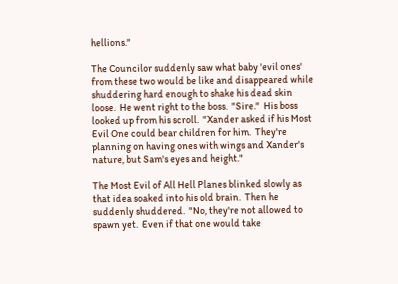hellions."

The Councilor suddenly saw what baby 'evil ones' from these two would be like and disappeared while shuddering hard enough to shake his dead skin loose.  He went right to the boss.  "Sire."  His boss looked up from his scroll.  "Xander asked if his Most Evil One could bear children for him.  They're planning on having ones with wings and Xander's nature, but Sam's eyes and height."

The Most Evil of All Hell Planes blinked slowly as that idea soaked into his old brain.  Then he suddenly shuddered.  "No, they're not allowed to spawn yet.  Even if that one would take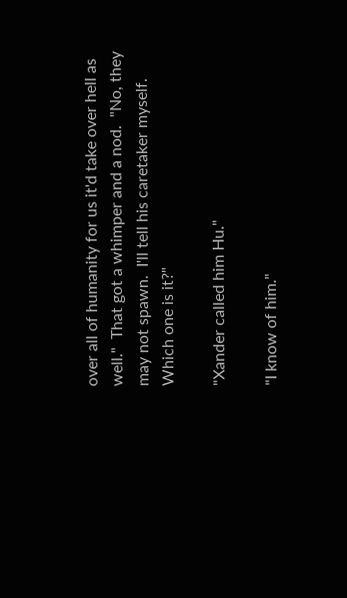over all of humanity for us it'd take over hell as well."  That got a whimper and a nod.  "No, they may not spawn.  I'll tell his caretaker myself.  Which one is it?"

"Xander called him Hu."

"I know of him."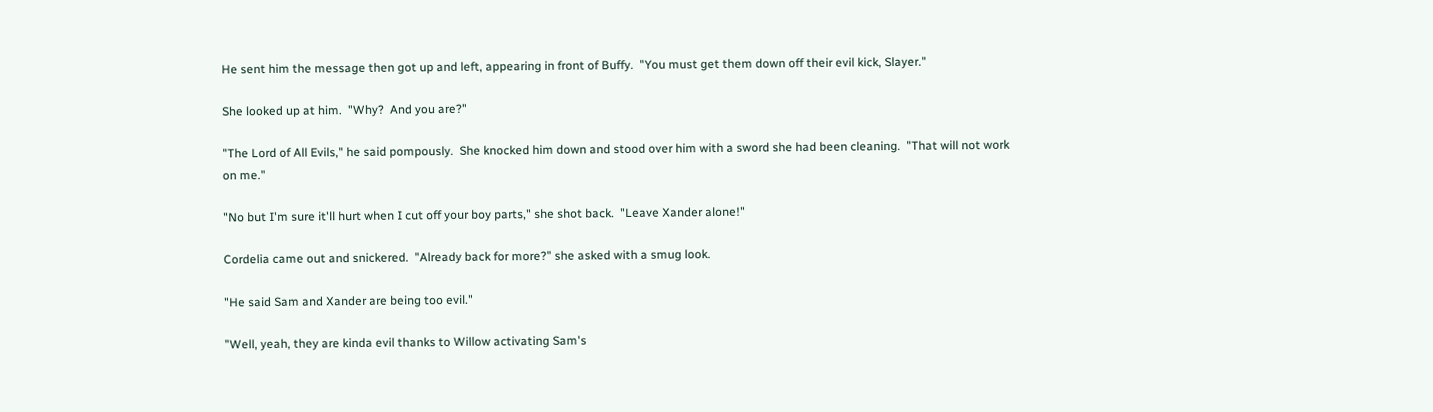He sent him the message then got up and left, appearing in front of Buffy.  "You must get them down off their evil kick, Slayer."

She looked up at him.  "Why?  And you are?"

"The Lord of All Evils," he said pompously.  She knocked him down and stood over him with a sword she had been cleaning.  "That will not work on me."

"No but I'm sure it'll hurt when I cut off your boy parts," she shot back.  "Leave Xander alone!"

Cordelia came out and snickered.  "Already back for more?" she asked with a smug look.

"He said Sam and Xander are being too evil."

"Well, yeah, they are kinda evil thanks to Willow activating Sam's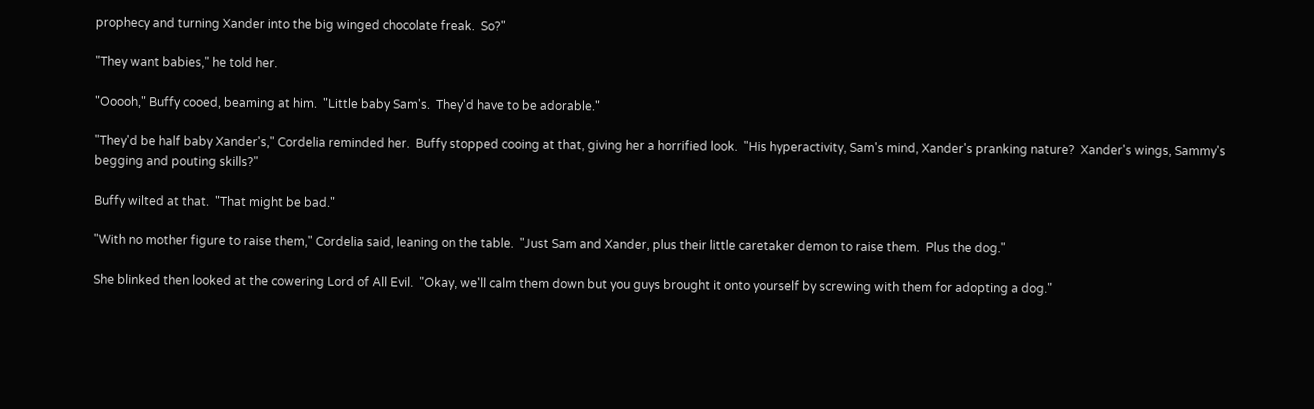prophecy and turning Xander into the big winged chocolate freak.  So?"

"They want babies," he told her.

"Ooooh," Buffy cooed, beaming at him.  "Little baby Sam's.  They'd have to be adorable."

"They'd be half baby Xander's," Cordelia reminded her.  Buffy stopped cooing at that, giving her a horrified look.  "His hyperactivity, Sam's mind, Xander's pranking nature?  Xander's wings, Sammy's begging and pouting skills?"

Buffy wilted at that.  "That might be bad."

"With no mother figure to raise them," Cordelia said, leaning on the table.  "Just Sam and Xander, plus their little caretaker demon to raise them.  Plus the dog."

She blinked then looked at the cowering Lord of All Evil.  "Okay, we'll calm them down but you guys brought it onto yourself by screwing with them for adopting a dog."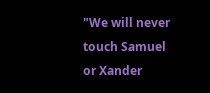"We will never touch Samuel or Xander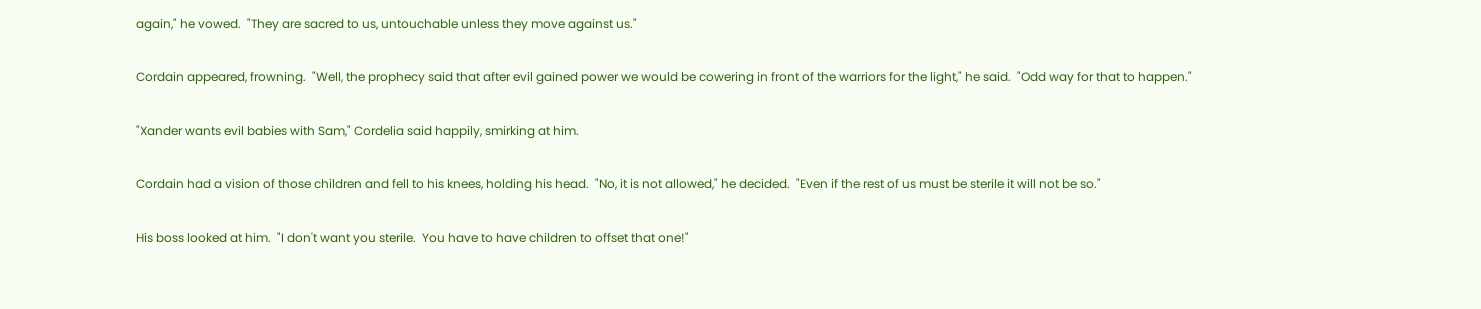again," he vowed.  "They are sacred to us, untouchable unless they move against us."

Cordain appeared, frowning.  "Well, the prophecy said that after evil gained power we would be cowering in front of the warriors for the light," he said.  "Odd way for that to happen."

"Xander wants evil babies with Sam," Cordelia said happily, smirking at him.

Cordain had a vision of those children and fell to his knees, holding his head.  "No, it is not allowed," he decided.  "Even if the rest of us must be sterile it will not be so."

His boss looked at him.  "I don't want you sterile.  You have to have children to offset that one!"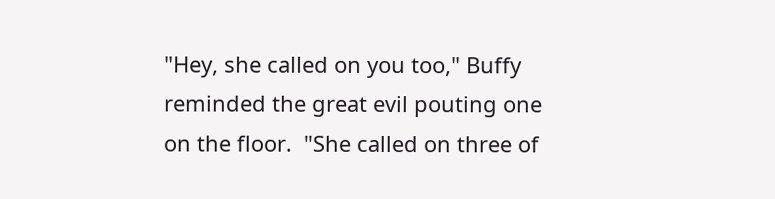"Hey, she called on you too," Buffy reminded the great evil pouting one on the floor.  "She called on three of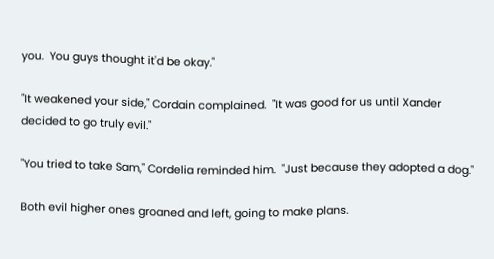you.  You guys thought it'd be okay."

"It weakened your side," Cordain complained.  "It was good for us until Xander decided to go truly evil."

"You tried to take Sam," Cordelia reminded him.  "Just because they adopted a dog."

Both evil higher ones groaned and left, going to make plans.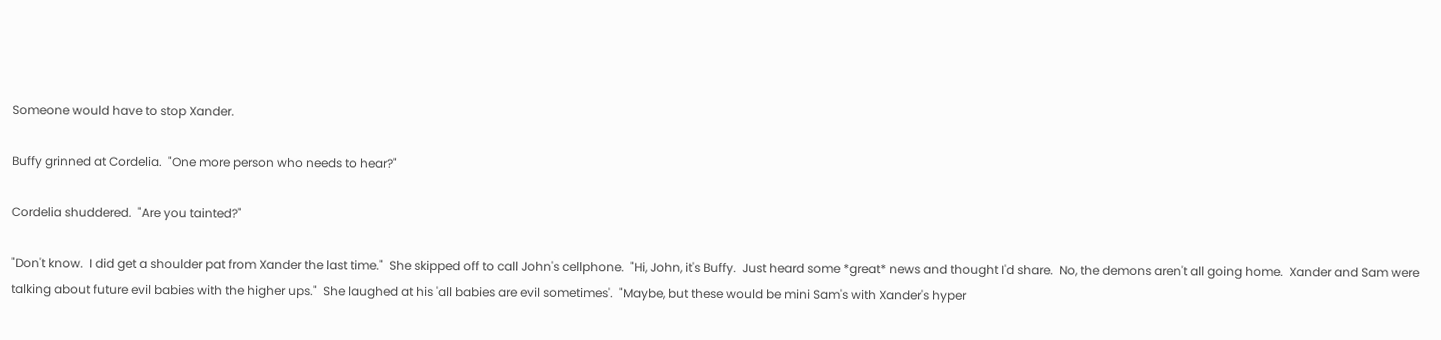Someone would have to stop Xander.

Buffy grinned at Cordelia.  "One more person who needs to hear?"

Cordelia shuddered.  "Are you tainted?"

"Don't know.  I did get a shoulder pat from Xander the last time."  She skipped off to call John's cellphone.  "Hi, John, it's Buffy.  Just heard some *great* news and thought I'd share.  No, the demons aren't all going home.  Xander and Sam were talking about future evil babies with the higher ups."  She laughed at his 'all babies are evil sometimes'.  "Maybe, but these would be mini Sam's with Xander's hyper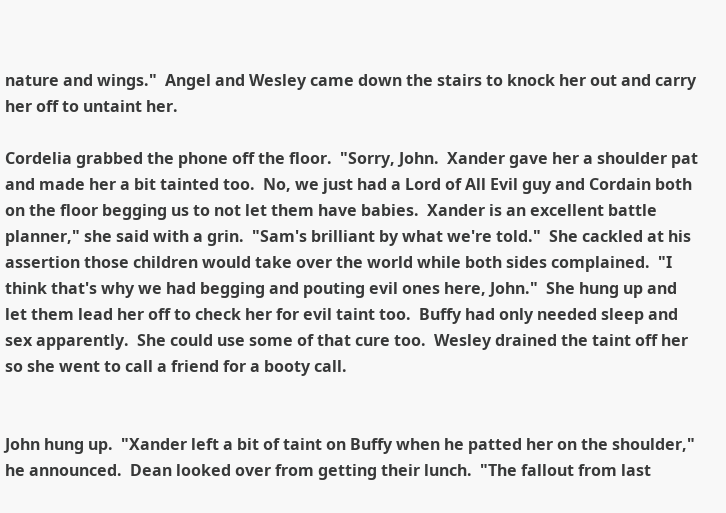nature and wings."  Angel and Wesley came down the stairs to knock her out and carry her off to untaint her.

Cordelia grabbed the phone off the floor.  "Sorry, John.  Xander gave her a shoulder pat and made her a bit tainted too.  No, we just had a Lord of All Evil guy and Cordain both on the floor begging us to not let them have babies.  Xander is an excellent battle planner," she said with a grin.  "Sam's brilliant by what we're told."  She cackled at his assertion those children would take over the world while both sides complained.  "I think that's why we had begging and pouting evil ones here, John."  She hung up and let them lead her off to check her for evil taint too.  Buffy had only needed sleep and sex apparently.  She could use some of that cure too.  Wesley drained the taint off her so she went to call a friend for a booty call.


John hung up.  "Xander left a bit of taint on Buffy when he patted her on the shoulder," he announced.  Dean looked over from getting their lunch.  "The fallout from last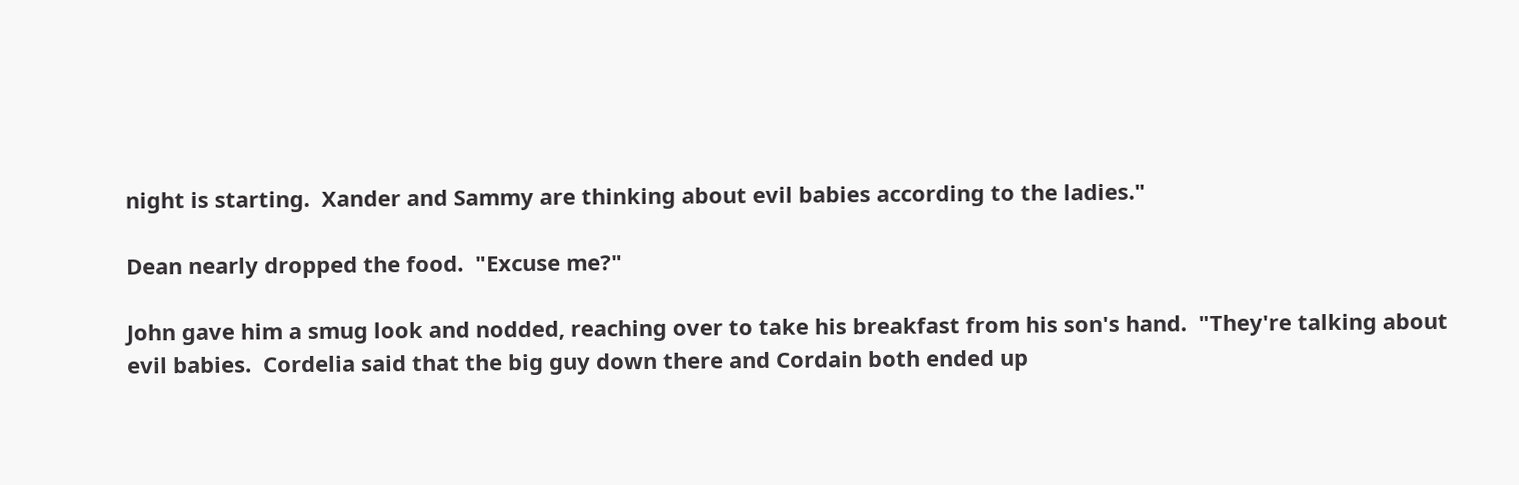night is starting.  Xander and Sammy are thinking about evil babies according to the ladies."

Dean nearly dropped the food.  "Excuse me?"

John gave him a smug look and nodded, reaching over to take his breakfast from his son's hand.  "They're talking about evil babies.  Cordelia said that the big guy down there and Cordain both ended up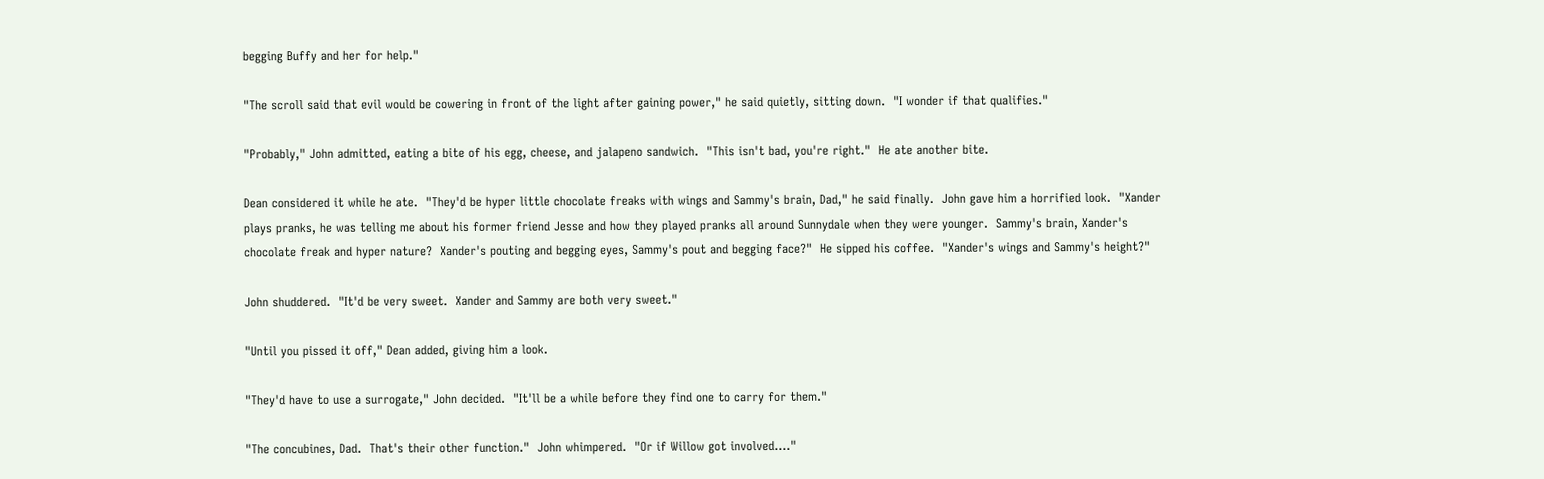begging Buffy and her for help."

"The scroll said that evil would be cowering in front of the light after gaining power," he said quietly, sitting down.  "I wonder if that qualifies."

"Probably," John admitted, eating a bite of his egg, cheese, and jalapeno sandwich.  "This isn't bad, you're right."  He ate another bite.

Dean considered it while he ate.  "They'd be hyper little chocolate freaks with wings and Sammy's brain, Dad," he said finally.  John gave him a horrified look.  "Xander plays pranks, he was telling me about his former friend Jesse and how they played pranks all around Sunnydale when they were younger.  Sammy's brain, Xander's chocolate freak and hyper nature?  Xander's pouting and begging eyes, Sammy's pout and begging face?"  He sipped his coffee.  "Xander's wings and Sammy's height?"

John shuddered.  "It'd be very sweet.  Xander and Sammy are both very sweet."

"Until you pissed it off," Dean added, giving him a look.

"They'd have to use a surrogate," John decided.  "It'll be a while before they find one to carry for them."

"The concubines, Dad.  That's their other function."  John whimpered.  "Or if Willow got involved...."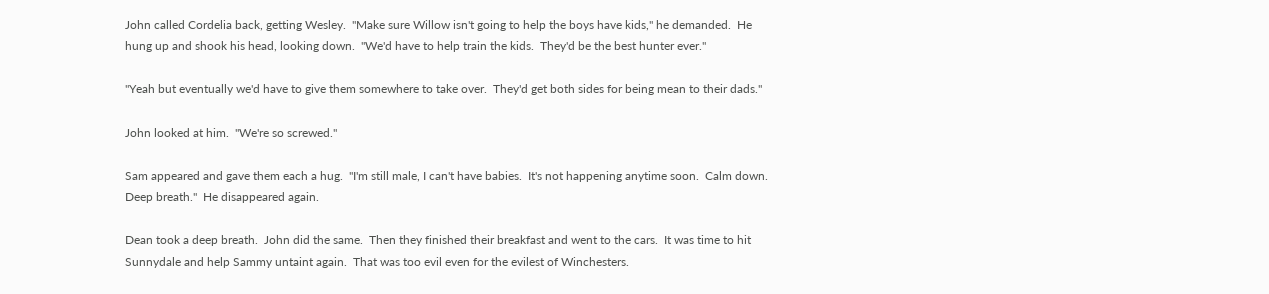John called Cordelia back, getting Wesley.  "Make sure Willow isn't going to help the boys have kids," he demanded.  He hung up and shook his head, looking down.  "We'd have to help train the kids.  They'd be the best hunter ever."

"Yeah but eventually we'd have to give them somewhere to take over.  They'd get both sides for being mean to their dads."

John looked at him.  "We're so screwed."

Sam appeared and gave them each a hug.  "I'm still male, I can't have babies.  It's not happening anytime soon.  Calm down.  Deep breath."  He disappeared again.

Dean took a deep breath.  John did the same.  Then they finished their breakfast and went to the cars.  It was time to hit Sunnydale and help Sammy untaint again.  That was too evil even for the evilest of Winchesters.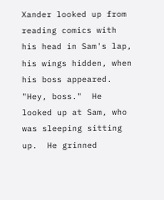Xander looked up from reading comics with his head in Sam's lap, his wings hidden, when his boss appeared.  "Hey, boss."  He looked up at Sam, who was sleeping sitting up.  He grinned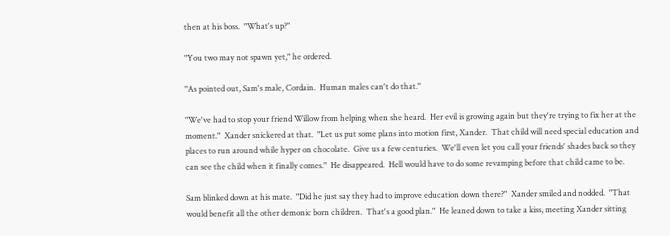then at his boss.  "What's up?"

"You two may not spawn yet," he ordered.

"As pointed out, Sam's male, Cordain.  Human males can't do that."

"We've had to stop your friend Willow from helping when she heard.  Her evil is growing again but they're trying to fix her at the moment."  Xander snickered at that.  "Let us put some plans into motion first, Xander.  That child will need special education and places to run around while hyper on chocolate.  Give us a few centuries.  We'll even let you call your friends' shades back so they can see the child when it finally comes."  He disappeared.  Hell would have to do some revamping before that child came to be.

Sam blinked down at his mate.  "Did he just say they had to improve education down there?"  Xander smiled and nodded.  "That would benefit all the other demonic born children.  That's a good plan."  He leaned down to take a kiss, meeting Xander sitting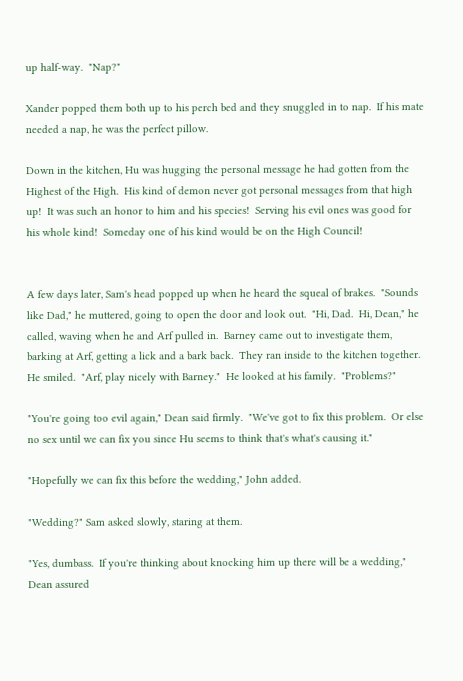up half-way.  "Nap?"

Xander popped them both up to his perch bed and they snuggled in to nap.  If his mate needed a nap, he was the perfect pillow.

Down in the kitchen, Hu was hugging the personal message he had gotten from the Highest of the High.  His kind of demon never got personal messages from that high up!  It was such an honor to him and his species!  Serving his evil ones was good for his whole kind!  Someday one of his kind would be on the High Council!


A few days later, Sam's head popped up when he heard the squeal of brakes.  "Sounds like Dad," he muttered, going to open the door and look out.  "Hi, Dad.  Hi, Dean," he called, waving when he and Arf pulled in.  Barney came out to investigate them, barking at Arf, getting a lick and a bark back.  They ran inside to the kitchen together.  He smiled.  "Arf, play nicely with Barney."  He looked at his family.  "Problems?"

"You're going too evil again," Dean said firmly.  "We've got to fix this problem.  Or else no sex until we can fix you since Hu seems to think that's what's causing it."

"Hopefully we can fix this before the wedding," John added.

"Wedding?" Sam asked slowly, staring at them.

"Yes, dumbass.  If you're thinking about knocking him up there will be a wedding," Dean assured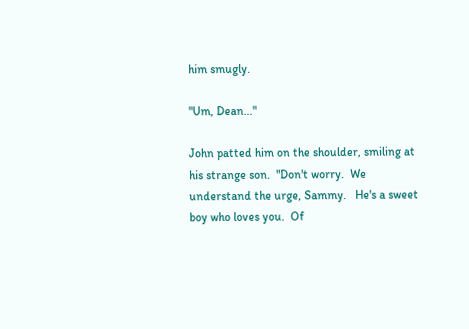him smugly.

"Um, Dean..."

John patted him on the shoulder, smiling at his strange son.  "Don't worry.  We understand the urge, Sammy.   He's a sweet boy who loves you.  Of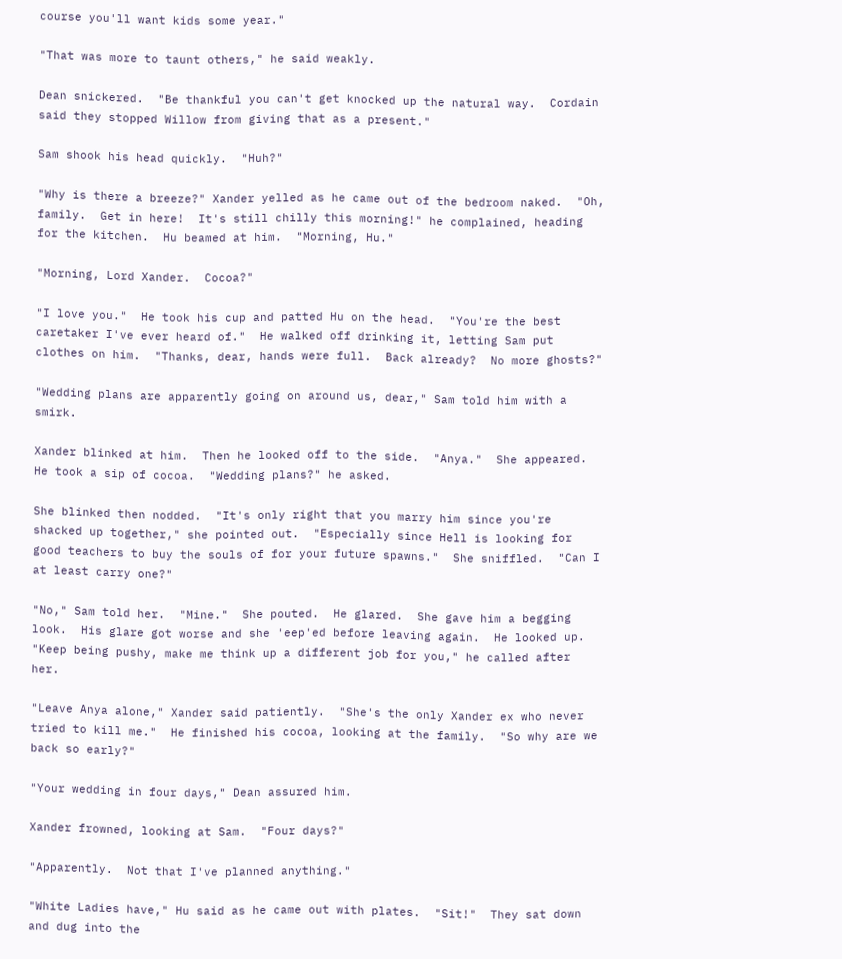course you'll want kids some year."

"That was more to taunt others," he said weakly.

Dean snickered.  "Be thankful you can't get knocked up the natural way.  Cordain said they stopped Willow from giving that as a present."

Sam shook his head quickly.  "Huh?"

"Why is there a breeze?" Xander yelled as he came out of the bedroom naked.  "Oh, family.  Get in here!  It's still chilly this morning!" he complained, heading for the kitchen.  Hu beamed at him.  "Morning, Hu."

"Morning, Lord Xander.  Cocoa?"

"I love you."  He took his cup and patted Hu on the head.  "You're the best caretaker I've ever heard of."  He walked off drinking it, letting Sam put clothes on him.  "Thanks, dear, hands were full.  Back already?  No more ghosts?"

"Wedding plans are apparently going on around us, dear," Sam told him with a smirk.

Xander blinked at him.  Then he looked off to the side.  "Anya."  She appeared.  He took a sip of cocoa.  "Wedding plans?" he asked.

She blinked then nodded.  "It's only right that you marry him since you're shacked up together," she pointed out.  "Especially since Hell is looking for good teachers to buy the souls of for your future spawns."  She sniffled.  "Can I at least carry one?"

"No," Sam told her.  "Mine."  She pouted.  He glared.  She gave him a begging look.  His glare got worse and she 'eep'ed before leaving again.  He looked up.  "Keep being pushy, make me think up a different job for you," he called after her.

"Leave Anya alone," Xander said patiently.  "She's the only Xander ex who never tried to kill me."  He finished his cocoa, looking at the family.  "So why are we back so early?"

"Your wedding in four days," Dean assured him.

Xander frowned, looking at Sam.  "Four days?"

"Apparently.  Not that I've planned anything."

"White Ladies have," Hu said as he came out with plates.  "Sit!"  They sat down and dug into the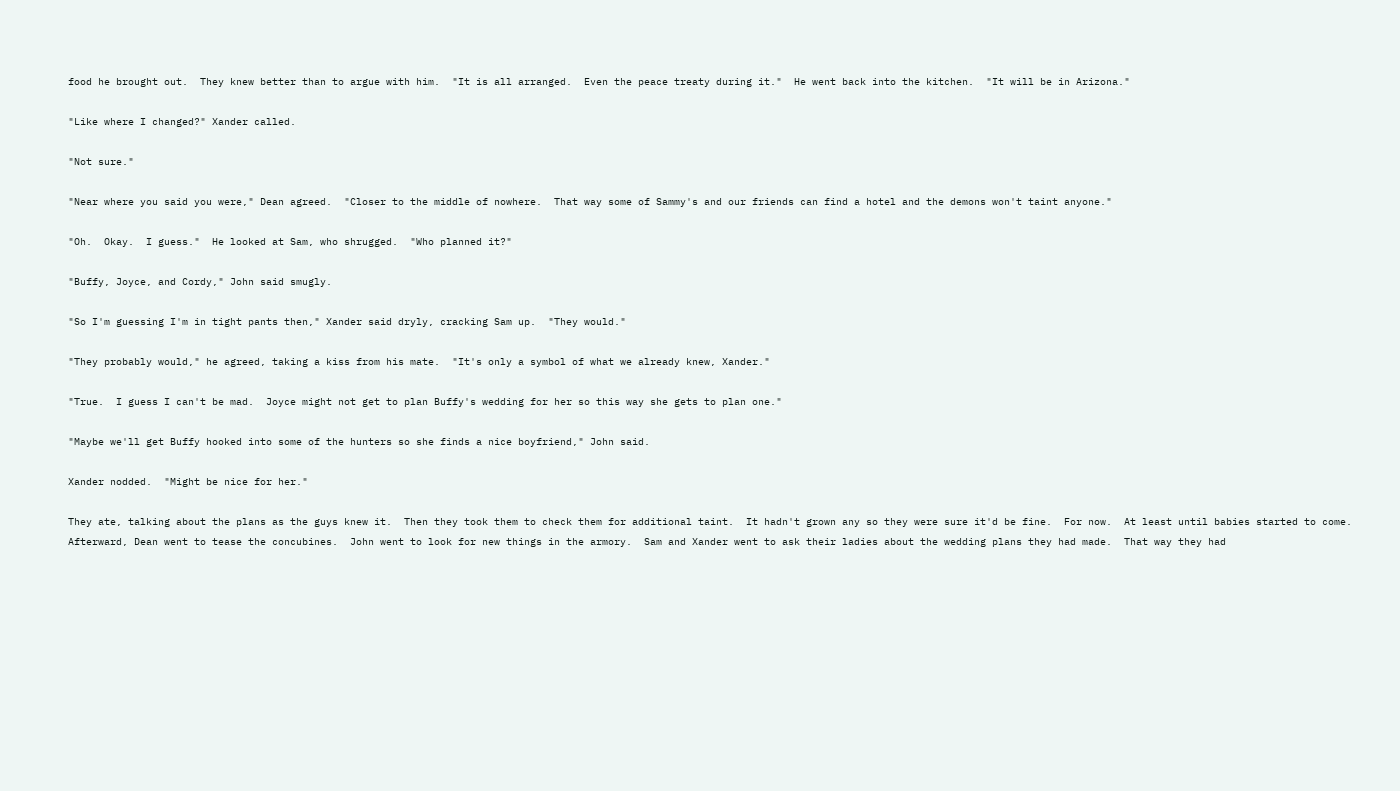food he brought out.  They knew better than to argue with him.  "It is all arranged.  Even the peace treaty during it."  He went back into the kitchen.  "It will be in Arizona."

"Like where I changed?" Xander called.

"Not sure."

"Near where you said you were," Dean agreed.  "Closer to the middle of nowhere.  That way some of Sammy's and our friends can find a hotel and the demons won't taint anyone."

"Oh.  Okay.  I guess."  He looked at Sam, who shrugged.  "Who planned it?"

"Buffy, Joyce, and Cordy," John said smugly.

"So I'm guessing I'm in tight pants then," Xander said dryly, cracking Sam up.  "They would."

"They probably would," he agreed, taking a kiss from his mate.  "It's only a symbol of what we already knew, Xander."

"True.  I guess I can't be mad.  Joyce might not get to plan Buffy's wedding for her so this way she gets to plan one."

"Maybe we'll get Buffy hooked into some of the hunters so she finds a nice boyfriend," John said.

Xander nodded.  "Might be nice for her."

They ate, talking about the plans as the guys knew it.  Then they took them to check them for additional taint.  It hadn't grown any so they were sure it'd be fine.  For now.  At least until babies started to come.  Afterward, Dean went to tease the concubines.  John went to look for new things in the armory.  Sam and Xander went to ask their ladies about the wedding plans they had made.  That way they had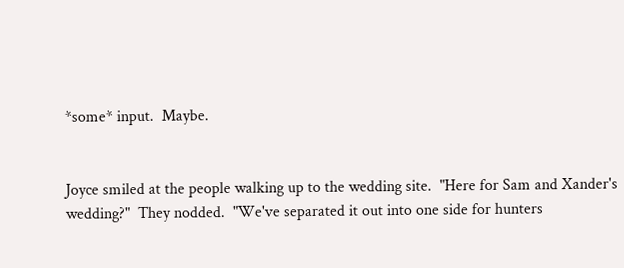*some* input.  Maybe.


Joyce smiled at the people walking up to the wedding site.  "Here for Sam and Xander's wedding?"  They nodded.  "We've separated it out into one side for hunters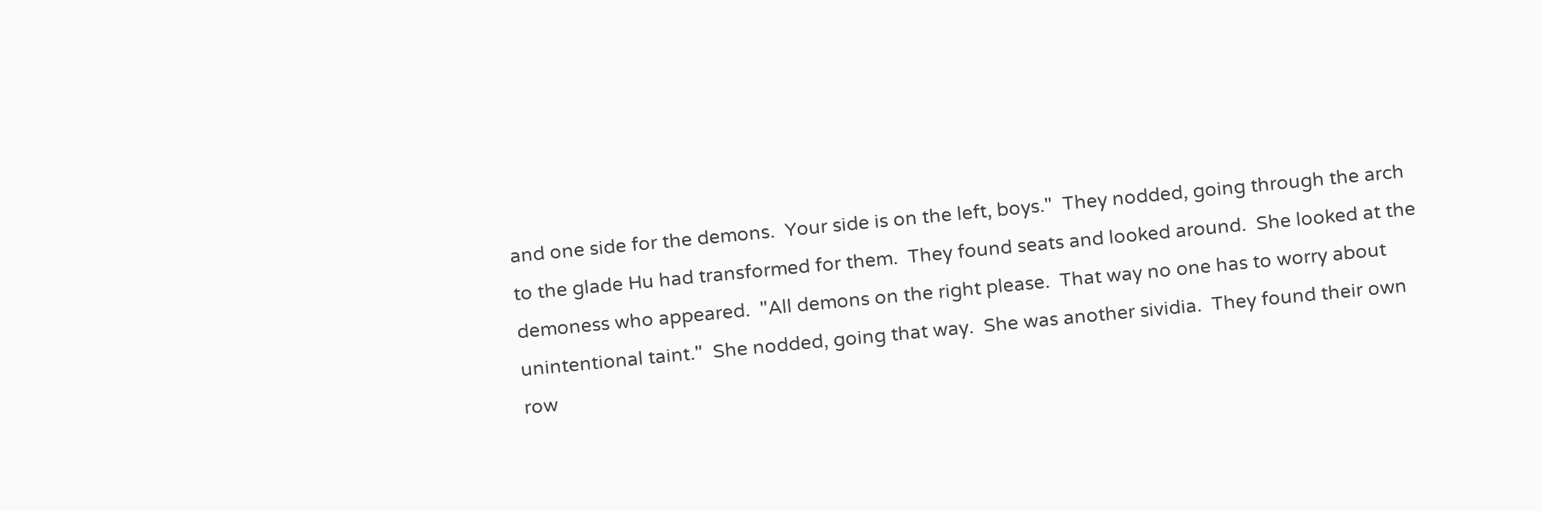and one side for the demons.  Your side is on the left, boys."  They nodded, going through the arch to the glade Hu had transformed for them.  They found seats and looked around.  She looked at the demoness who appeared.  "All demons on the right please.  That way no one has to worry about unintentional taint."  She nodded, going that way.  She was another sividia.  They found their own row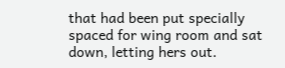that had been put specially spaced for wing room and sat down, letting hers out.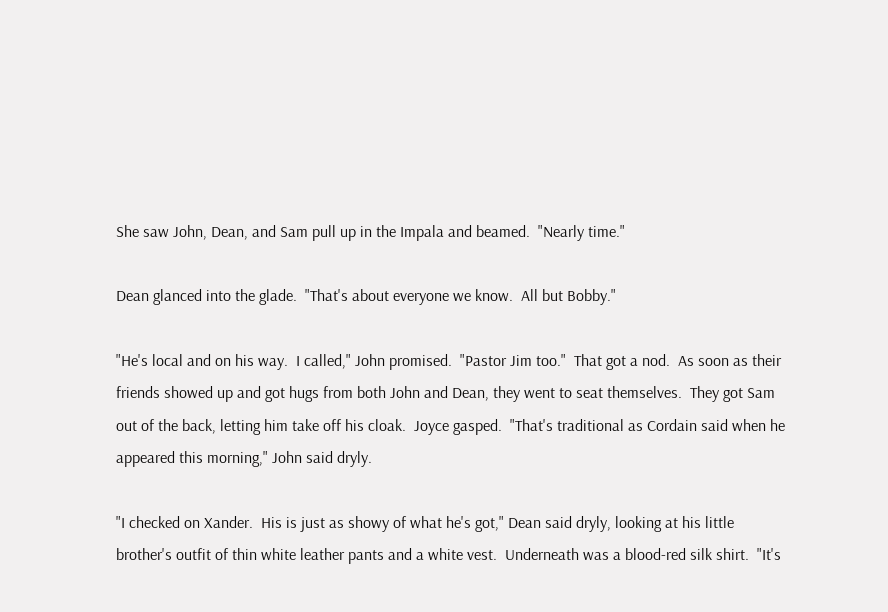She saw John, Dean, and Sam pull up in the Impala and beamed.  "Nearly time."

Dean glanced into the glade.  "That's about everyone we know.  All but Bobby."

"He's local and on his way.  I called," John promised.  "Pastor Jim too."  That got a nod.  As soon as their friends showed up and got hugs from both John and Dean, they went to seat themselves.  They got Sam out of the back, letting him take off his cloak.  Joyce gasped.  "That's traditional as Cordain said when he appeared this morning," John said dryly.

"I checked on Xander.  His is just as showy of what he's got," Dean said dryly, looking at his little brother's outfit of thin white leather pants and a white vest.  Underneath was a blood-red silk shirt.  "It's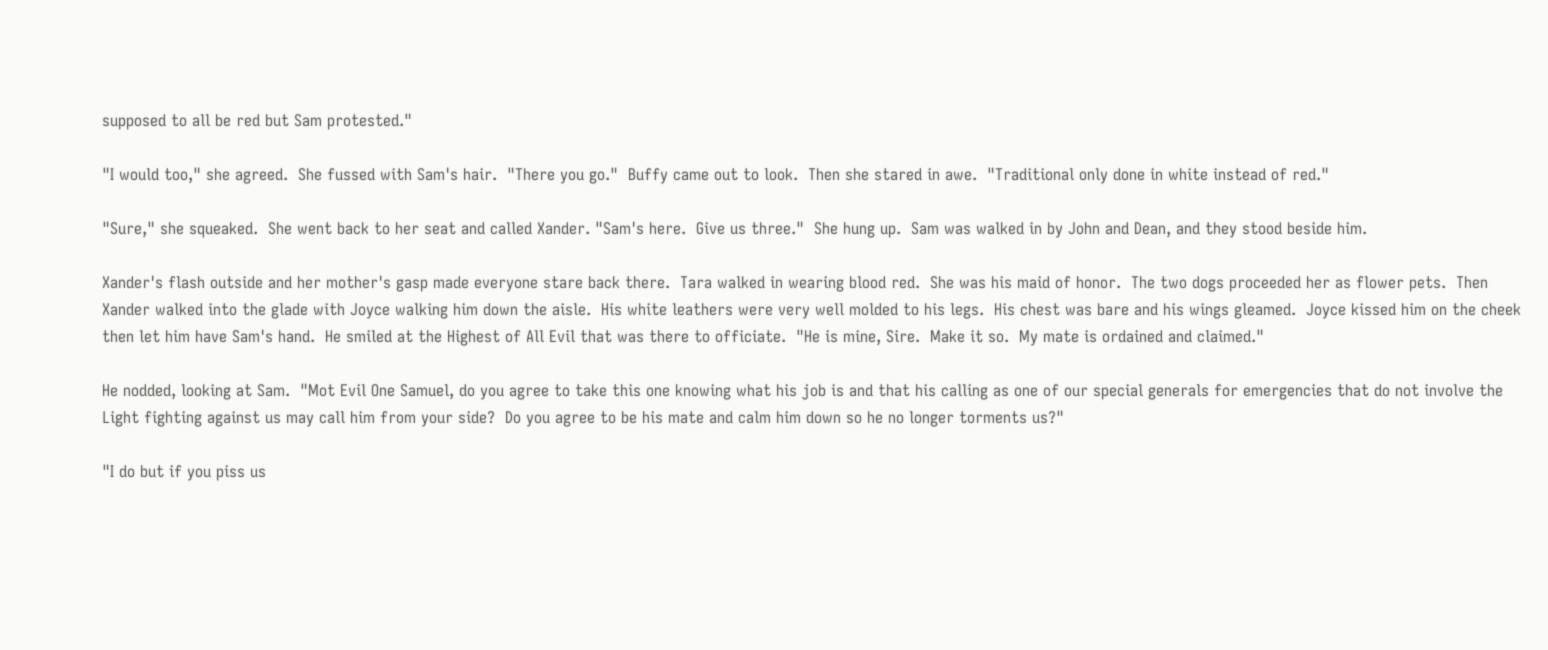supposed to all be red but Sam protested."

"I would too," she agreed.  She fussed with Sam's hair.  "There you go."  Buffy came out to look.  Then she stared in awe.  "Traditional only done in white instead of red."

"Sure," she squeaked.  She went back to her seat and called Xander. "Sam's here.  Give us three."  She hung up.  Sam was walked in by John and Dean, and they stood beside him.

Xander's flash outside and her mother's gasp made everyone stare back there.  Tara walked in wearing blood red.  She was his maid of honor.  The two dogs proceeded her as flower pets.  Then Xander walked into the glade with Joyce walking him down the aisle.  His white leathers were very well molded to his legs.  His chest was bare and his wings gleamed.  Joyce kissed him on the cheek then let him have Sam's hand.  He smiled at the Highest of All Evil that was there to officiate.  "He is mine, Sire.  Make it so.  My mate is ordained and claimed."

He nodded, looking at Sam.  "Mot Evil One Samuel, do you agree to take this one knowing what his job is and that his calling as one of our special generals for emergencies that do not involve the Light fighting against us may call him from your side?  Do you agree to be his mate and calm him down so he no longer torments us?"

"I do but if you piss us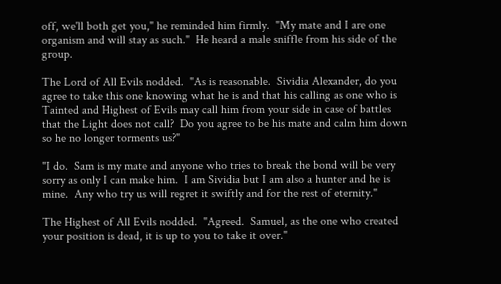off, we'll both get you," he reminded him firmly.  "My mate and I are one organism and will stay as such."  He heard a male sniffle from his side of the group.

The Lord of All Evils nodded.  "As is reasonable.  Sividia Alexander, do you agree to take this one knowing what he is and that his calling as one who is Tainted and Highest of Evils may call him from your side in case of battles that the Light does not call?  Do you agree to be his mate and calm him down so he no longer torments us?"

"I do.  Sam is my mate and anyone who tries to break the bond will be very sorry as only I can make him.  I am Sividia but I am also a hunter and he is mine.  Any who try us will regret it swiftly and for the rest of eternity."

The Highest of All Evils nodded.  "Agreed.  Samuel, as the one who created your position is dead, it is up to you to take it over."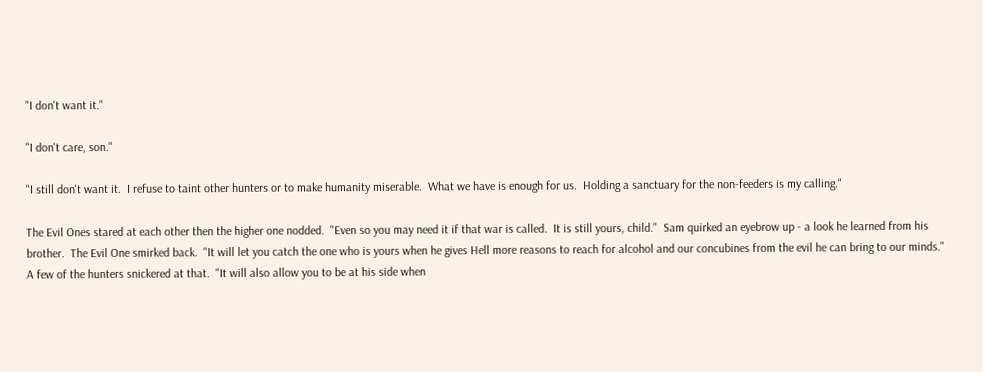"I don't want it."

"I don't care, son."

"I still don't want it.  I refuse to taint other hunters or to make humanity miserable.  What we have is enough for us.  Holding a sanctuary for the non-feeders is my calling."

The Evil Ones stared at each other then the higher one nodded.  "Even so you may need it if that war is called.  It is still yours, child."  Sam quirked an eyebrow up - a look he learned from his brother.  The Evil One smirked back.  "It will let you catch the one who is yours when he gives Hell more reasons to reach for alcohol and our concubines from the evil he can bring to our minds."  A few of the hunters snickered at that.  "It will also allow you to be at his side when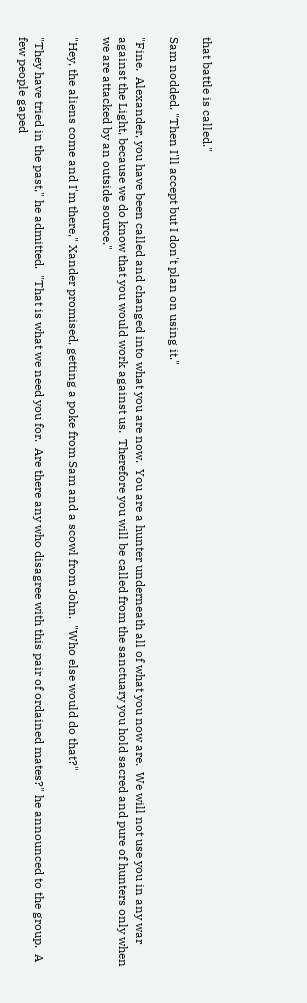that battle is called."

Sam nodded. "Then I'll accept but I don't plan on using it."

"Fine.  Alexander, you have been called and changed into what you are now.  You are a hunter underneath all of what you now are.  We will not use you in any war against the Light, because we do know that you would work against us.  Therefore you will be called from the sanctuary you hold sacred and pure of hunters only when we are attacked by an outside source."

"Hey, the aliens come and I'm there," Xander promised, getting a poke from Sam and a scowl from John.  "Who else would do that?"

"They have tried in the past," he admitted.  "That is what we need you for.  Are there any who disagree with this pair of ordained mates?" he announced to the group.  A few people gaped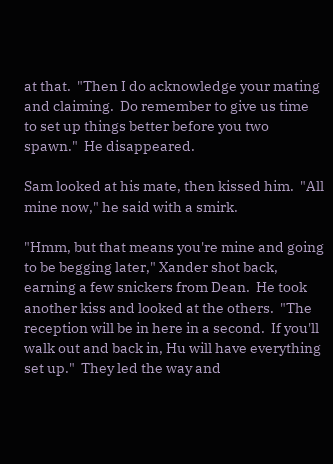at that.  "Then I do acknowledge your mating and claiming.  Do remember to give us time to set up things better before you two spawn."  He disappeared.

Sam looked at his mate, then kissed him.  "All mine now," he said with a smirk.

"Hmm, but that means you're mine and going to be begging later," Xander shot back, earning a few snickers from Dean.  He took another kiss and looked at the others.  "The reception will be in here in a second.  If you'll walk out and back in, Hu will have everything set up."  They led the way and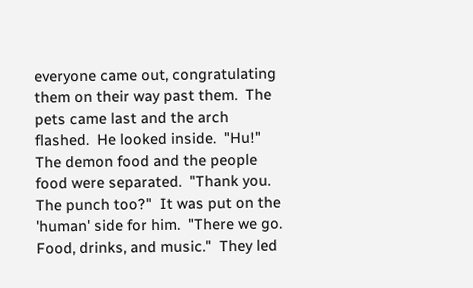everyone came out, congratulating them on their way past them.  The pets came last and the arch flashed.  He looked inside.  "Hu!"  The demon food and the people food were separated.  "Thank you.  The punch too?"  It was put on the 'human' side for him.  "There we go.  Food, drinks, and music."  They led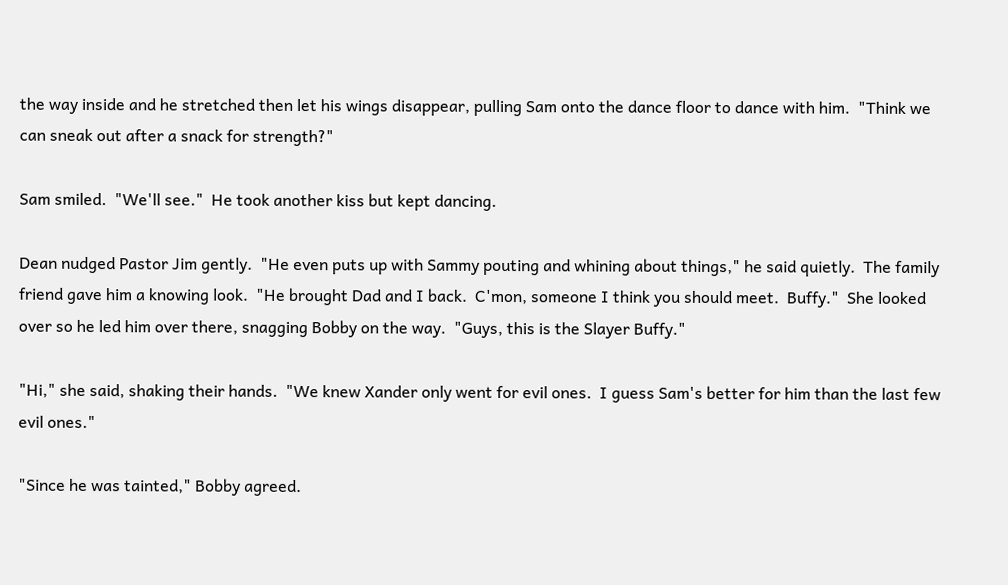the way inside and he stretched then let his wings disappear, pulling Sam onto the dance floor to dance with him.  "Think we can sneak out after a snack for strength?"

Sam smiled.  "We'll see."  He took another kiss but kept dancing.

Dean nudged Pastor Jim gently.  "He even puts up with Sammy pouting and whining about things," he said quietly.  The family friend gave him a knowing look.  "He brought Dad and I back.  C'mon, someone I think you should meet.  Buffy."  She looked over so he led him over there, snagging Bobby on the way.  "Guys, this is the Slayer Buffy."

"Hi," she said, shaking their hands.  "We knew Xander only went for evil ones.  I guess Sam's better for him than the last few evil ones."

"Since he was tainted," Bobby agreed.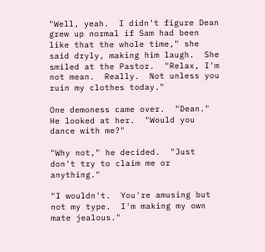"Well, yeah.  I didn't figure Dean grew up normal if Sam had been like that the whole time," she said dryly, making him laugh.  She smiled at the Pastor.  "Relax, I'm not mean.  Really.  Not unless you ruin my clothes today."

One demoness came over.  "Dean."  He looked at her.  "Would you dance with me?"

"Why not," he decided.  "Just don't try to claim me or anything."

"I wouldn't.  You're amusing but not my type.  I'm making my own mate jealous."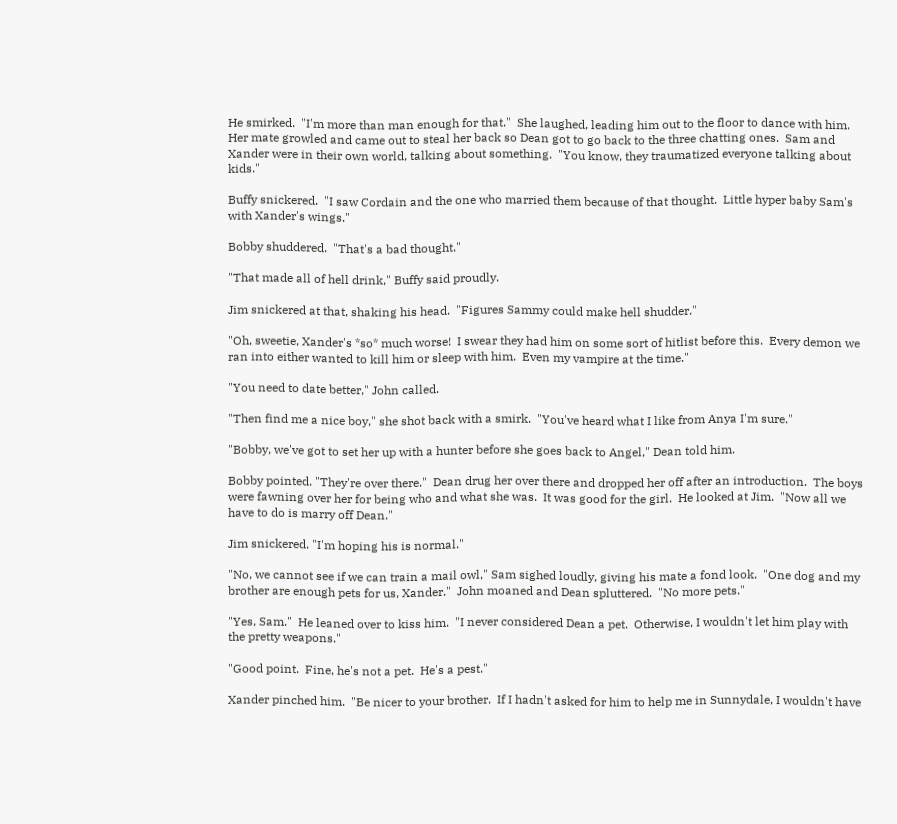He smirked.  "I'm more than man enough for that."  She laughed, leading him out to the floor to dance with him.  Her mate growled and came out to steal her back so Dean got to go back to the three chatting ones.  Sam and Xander were in their own world, talking about something.  "You know, they traumatized everyone talking about kids."

Buffy snickered.  "I saw Cordain and the one who married them because of that thought.  Little hyper baby Sam's with Xander's wings."

Bobby shuddered.  "That's a bad thought."

"That made all of hell drink," Buffy said proudly.

Jim snickered at that, shaking his head.  "Figures Sammy could make hell shudder."

"Oh, sweetie, Xander's *so* much worse!  I swear they had him on some sort of hitlist before this.  Every demon we ran into either wanted to kill him or sleep with him.  Even my vampire at the time."

"You need to date better," John called.

"Then find me a nice boy," she shot back with a smirk.  "You've heard what I like from Anya I'm sure."

"Bobby, we've got to set her up with a hunter before she goes back to Angel," Dean told him.

Bobby pointed. "They're over there."  Dean drug her over there and dropped her off after an introduction.  The boys were fawning over her for being who and what she was.  It was good for the girl.  He looked at Jim.  "Now all we have to do is marry off Dean."

Jim snickered. "I'm hoping his is normal."

"No, we cannot see if we can train a mail owl," Sam sighed loudly, giving his mate a fond look.  "One dog and my brother are enough pets for us, Xander."  John moaned and Dean spluttered.  "No more pets."

"Yes, Sam."  He leaned over to kiss him.  "I never considered Dean a pet.  Otherwise, I wouldn't let him play with the pretty weapons."

"Good point.  Fine, he's not a pet.  He's a pest."

Xander pinched him.  "Be nicer to your brother.  If I hadn't asked for him to help me in Sunnydale, I wouldn't have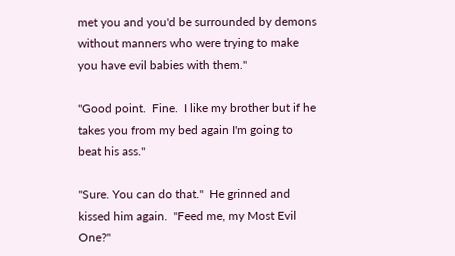met you and you'd be surrounded by demons without manners who were trying to make you have evil babies with them."

"Good point.  Fine.  I like my brother but if he takes you from my bed again I'm going to beat his ass."

"Sure. You can do that."  He grinned and kissed him again.  "Feed me, my Most Evil One?"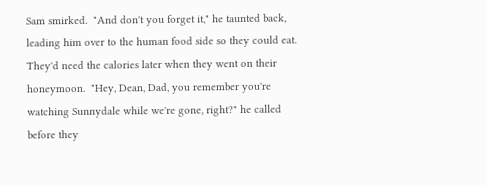Sam smirked.  "And don't you forget it," he taunted back, leading him over to the human food side so they could eat.  They'd need the calories later when they went on their honeymoon.  "Hey, Dean, Dad, you remember you're watching Sunnydale while we're gone, right?" he called before they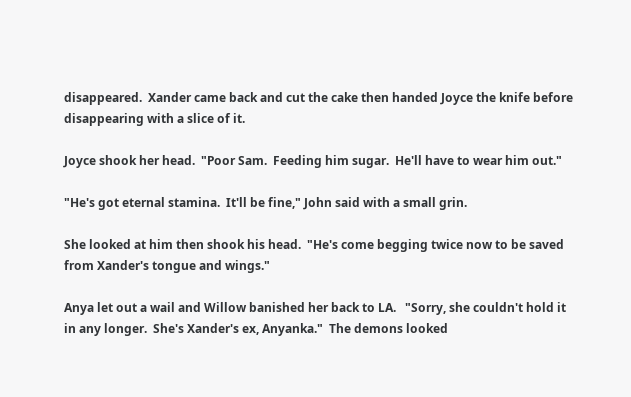disappeared.  Xander came back and cut the cake then handed Joyce the knife before disappearing with a slice of it.

Joyce shook her head.  "Poor Sam.  Feeding him sugar.  He'll have to wear him out."

"He's got eternal stamina.  It'll be fine," John said with a small grin.

She looked at him then shook his head.  "He's come begging twice now to be saved from Xander's tongue and wings."

Anya let out a wail and Willow banished her back to LA.   "Sorry, she couldn't hold it in any longer.  She's Xander's ex, Anyanka."  The demons looked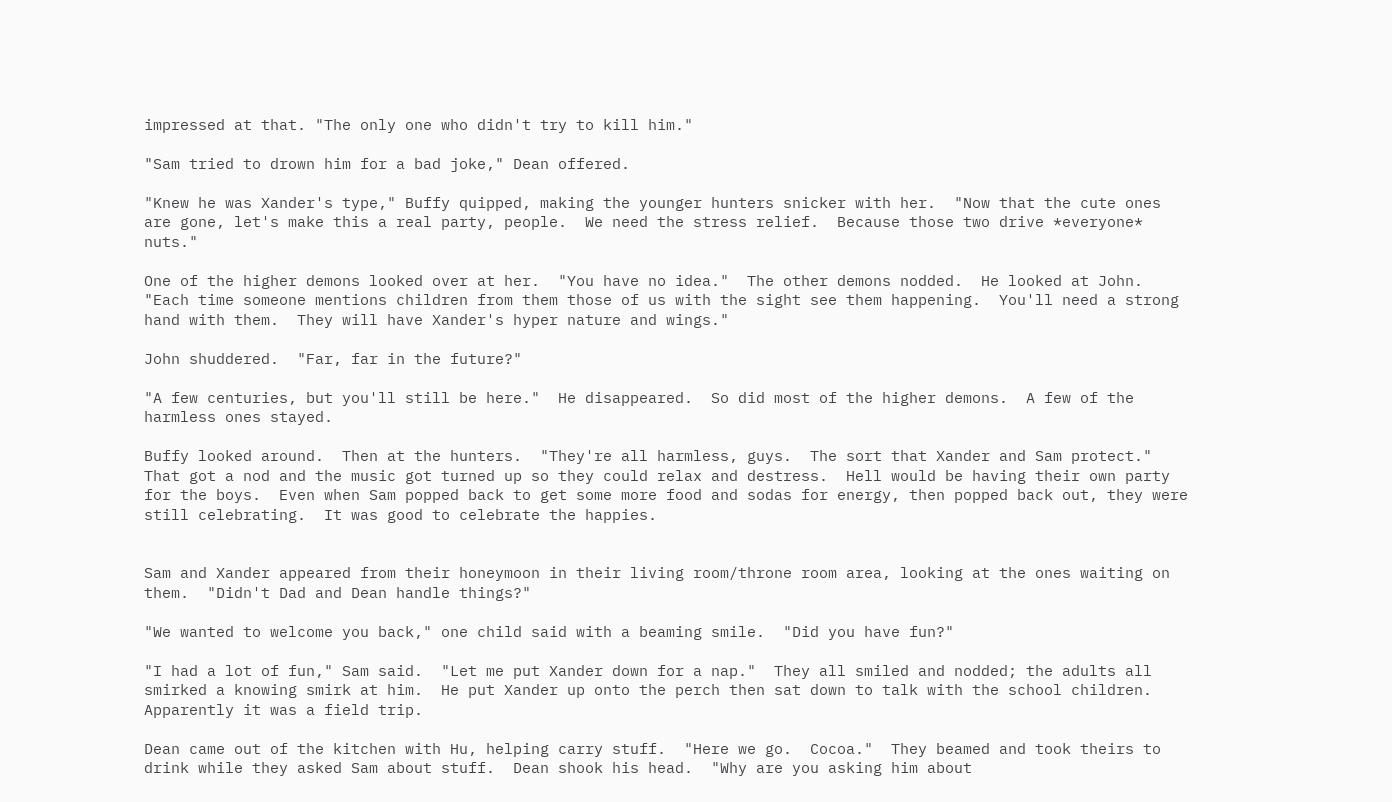impressed at that. "The only one who didn't try to kill him."

"Sam tried to drown him for a bad joke," Dean offered.

"Knew he was Xander's type," Buffy quipped, making the younger hunters snicker with her.  "Now that the cute ones are gone, let's make this a real party, people.  We need the stress relief.  Because those two drive *everyone* nuts."

One of the higher demons looked over at her.  "You have no idea."  The other demons nodded.  He looked at John.  "Each time someone mentions children from them those of us with the sight see them happening.  You'll need a strong hand with them.  They will have Xander's hyper nature and wings."

John shuddered.  "Far, far in the future?"

"A few centuries, but you'll still be here."  He disappeared.  So did most of the higher demons.  A few of the harmless ones stayed.

Buffy looked around.  Then at the hunters.  "They're all harmless, guys.  The sort that Xander and Sam protect."  That got a nod and the music got turned up so they could relax and destress.  Hell would be having their own party for the boys.  Even when Sam popped back to get some more food and sodas for energy, then popped back out, they were still celebrating.  It was good to celebrate the happies.


Sam and Xander appeared from their honeymoon in their living room/throne room area, looking at the ones waiting on them.  "Didn't Dad and Dean handle things?"

"We wanted to welcome you back," one child said with a beaming smile.  "Did you have fun?"

"I had a lot of fun," Sam said.  "Let me put Xander down for a nap."  They all smiled and nodded; the adults all smirked a knowing smirk at him.  He put Xander up onto the perch then sat down to talk with the school children.  Apparently it was a field trip.

Dean came out of the kitchen with Hu, helping carry stuff.  "Here we go.  Cocoa."  They beamed and took theirs to drink while they asked Sam about stuff.  Dean shook his head.  "Why are you asking him about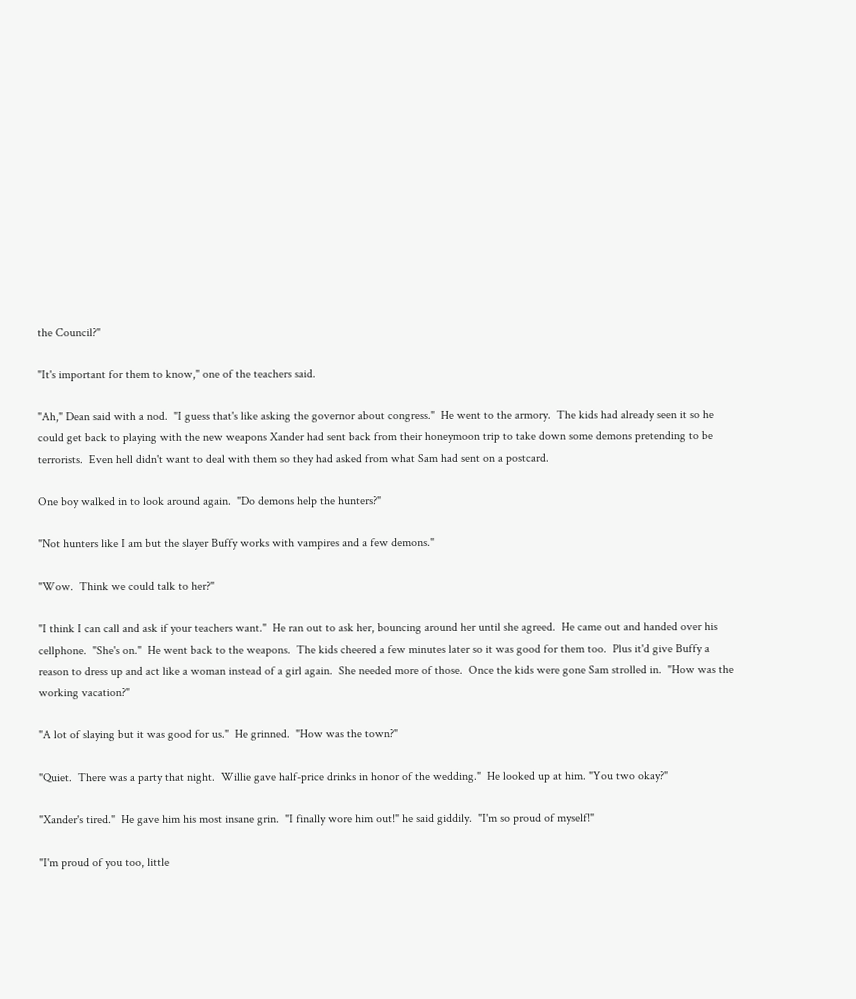the Council?"

"It's important for them to know," one of the teachers said.

"Ah," Dean said with a nod.  "I guess that's like asking the governor about congress."  He went to the armory.  The kids had already seen it so he could get back to playing with the new weapons Xander had sent back from their honeymoon trip to take down some demons pretending to be terrorists.  Even hell didn't want to deal with them so they had asked from what Sam had sent on a postcard.

One boy walked in to look around again.  "Do demons help the hunters?"

"Not hunters like I am but the slayer Buffy works with vampires and a few demons."

"Wow.  Think we could talk to her?"

"I think I can call and ask if your teachers want."  He ran out to ask her, bouncing around her until she agreed.  He came out and handed over his cellphone.  "She's on."  He went back to the weapons.  The kids cheered a few minutes later so it was good for them too.  Plus it'd give Buffy a reason to dress up and act like a woman instead of a girl again.  She needed more of those.  Once the kids were gone Sam strolled in.  "How was the working vacation?"

"A lot of slaying but it was good for us."  He grinned.  "How was the town?"

"Quiet.  There was a party that night.  Willie gave half-price drinks in honor of the wedding."  He looked up at him. "You two okay?"

"Xander's tired."  He gave him his most insane grin.  "I finally wore him out!" he said giddily.  "I'm so proud of myself!"

"I'm proud of you too, little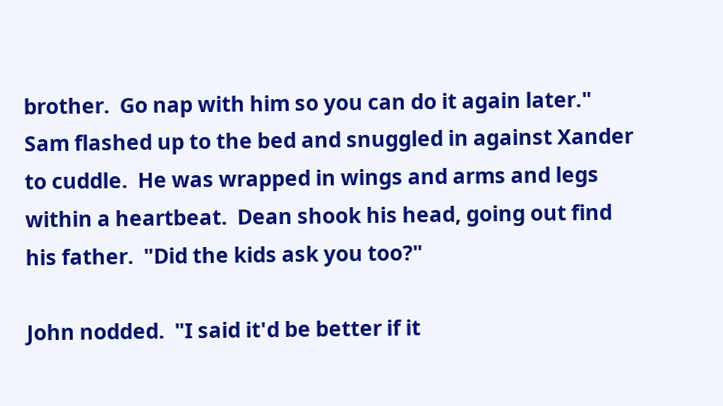brother.  Go nap with him so you can do it again later."  Sam flashed up to the bed and snuggled in against Xander to cuddle.  He was wrapped in wings and arms and legs within a heartbeat.  Dean shook his head, going out find his father.  "Did the kids ask you too?"

John nodded.  "I said it'd be better if it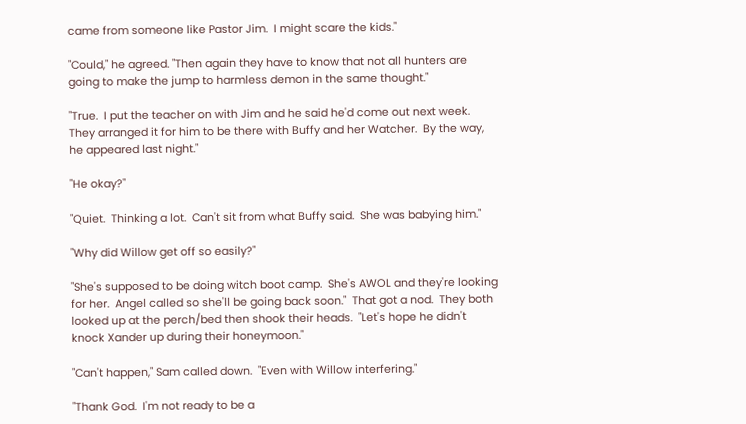came from someone like Pastor Jim.  I might scare the kids."

"Could," he agreed. "Then again they have to know that not all hunters are going to make the jump to harmless demon in the same thought."

"True.  I put the teacher on with Jim and he said he'd come out next week.  They arranged it for him to be there with Buffy and her Watcher.  By the way, he appeared last night."

"He okay?"

"Quiet.  Thinking a lot.  Can't sit from what Buffy said.  She was babying him."

"Why did Willow get off so easily?"

"She's supposed to be doing witch boot camp.  She's AWOL and they're looking for her.  Angel called so she'll be going back soon."  That got a nod.  They both looked up at the perch/bed then shook their heads.  "Let's hope he didn't knock Xander up during their honeymoon."

"Can't happen," Sam called down.  "Even with Willow interfering."

"Thank God.  I'm not ready to be a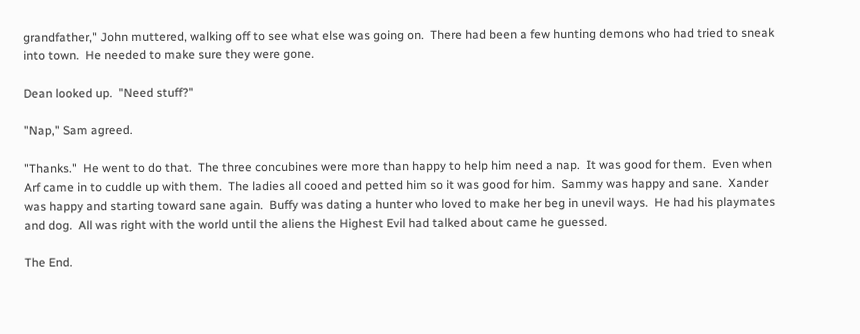grandfather," John muttered, walking off to see what else was going on.  There had been a few hunting demons who had tried to sneak into town.  He needed to make sure they were gone.

Dean looked up.  "Need stuff?"

"Nap," Sam agreed.

"Thanks."  He went to do that.  The three concubines were more than happy to help him need a nap.  It was good for them.  Even when Arf came in to cuddle up with them.  The ladies all cooed and petted him so it was good for him.  Sammy was happy and sane.  Xander was happy and starting toward sane again.  Buffy was dating a hunter who loved to make her beg in unevil ways.  He had his playmates and dog.  All was right with the world until the aliens the Highest Evil had talked about came he guessed.

The End.